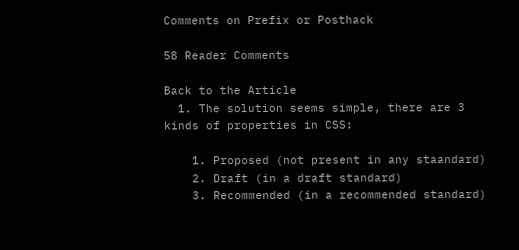Comments on Prefix or Posthack

58 Reader Comments

Back to the Article
  1. The solution seems simple, there are 3 kinds of properties in CSS:

    1. Proposed (not present in any staandard)
    2. Draft (in a draft standard)
    3. Recommended (in a recommended standard)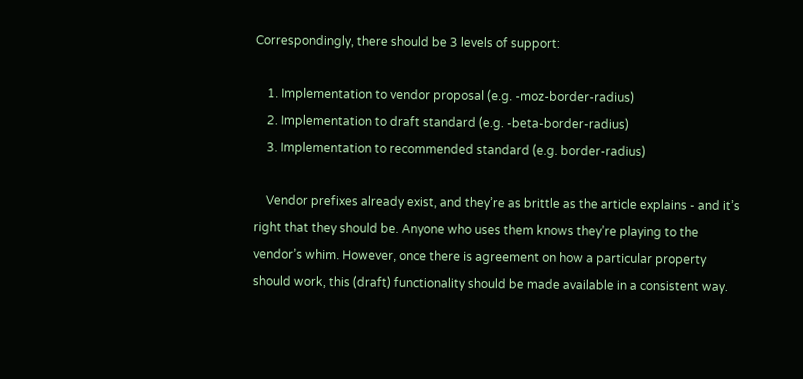Correspondingly, there should be 3 levels of support:

    1. Implementation to vendor proposal (e.g. -moz-border-radius)
    2. Implementation to draft standard (e.g. -beta-border-radius)
    3. Implementation to recommended standard (e.g. border-radius)

    Vendor prefixes already exist, and they’re as brittle as the article explains - and it’s right that they should be. Anyone who uses them knows they’re playing to the vendor’s whim. However, once there is agreement on how a particular property should work, this (draft) functionality should be made available in a consistent way.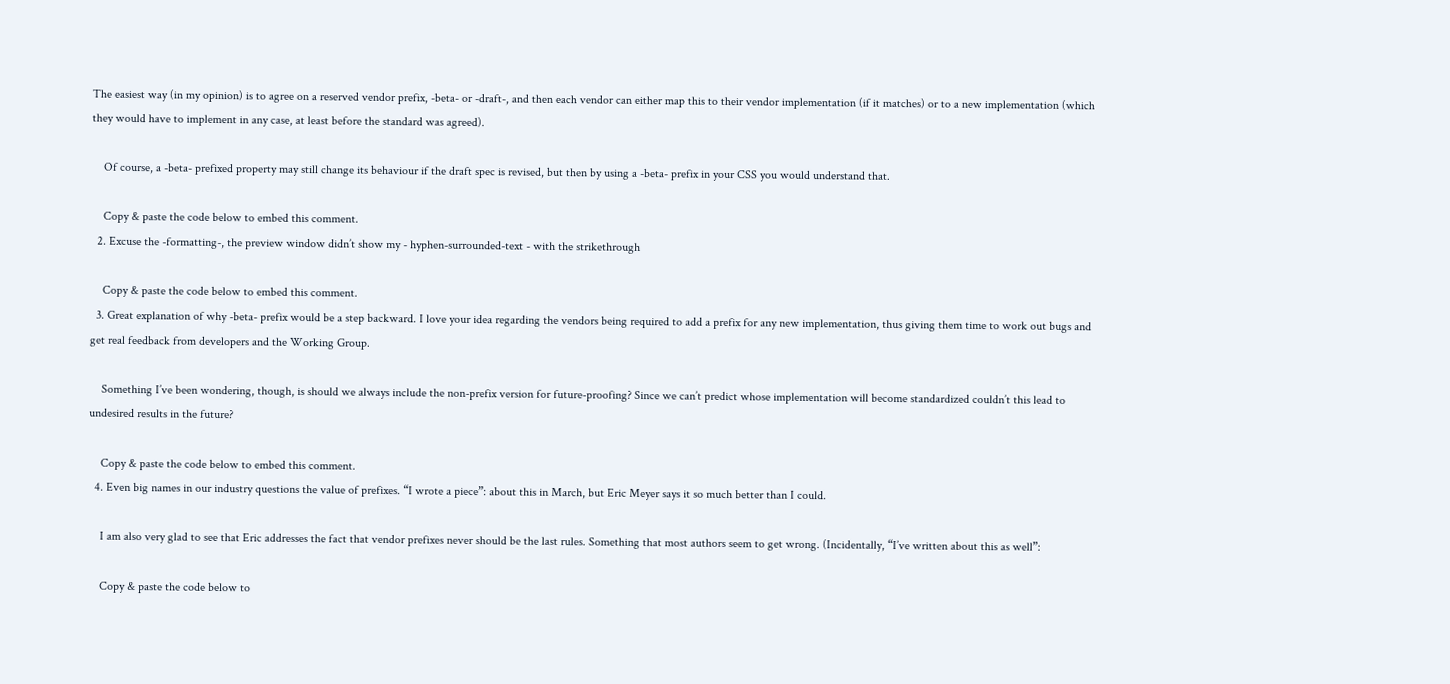The easiest way (in my opinion) is to agree on a reserved vendor prefix, -beta- or -draft-, and then each vendor can either map this to their vendor implementation (if it matches) or to a new implementation (which they would have to implement in any case, at least before the standard was agreed).

    Of course, a -beta- prefixed property may still change its behaviour if the draft spec is revised, but then by using a -beta- prefix in your CSS you would understand that.

    Copy & paste the code below to embed this comment.
  2. Excuse the -formatting-, the preview window didn’t show my - hyphen-surrounded-text - with the strikethrough

    Copy & paste the code below to embed this comment.
  3. Great explanation of why -beta- prefix would be a step backward. I love your idea regarding the vendors being required to add a prefix for any new implementation, thus giving them time to work out bugs and get real feedback from developers and the Working Group.

    Something I’ve been wondering, though, is should we always include the non-prefix version for future-proofing? Since we can’t predict whose implementation will become standardized couldn’t this lead to undesired results in the future?

    Copy & paste the code below to embed this comment.
  4. Even big names in our industry questions the value of prefixes. “I wrote a piece”: about this in March, but Eric Meyer says it so much better than I could.

    I am also very glad to see that Eric addresses the fact that vendor prefixes never should be the last rules. Something that most authors seem to get wrong. (Incidentally, “I’ve written about this as well”:

    Copy & paste the code below to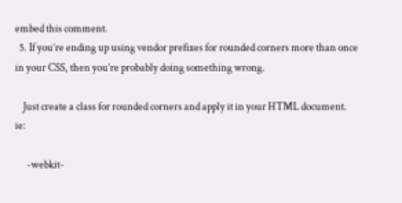embed this comment.
  5. If you’re ending up using vendor prefixes for rounded corners more than once in your CSS, then you’re probably doing something wrong.

    Just create a class for rounded corners and apply it in your HTML document. ie:

      -webkit-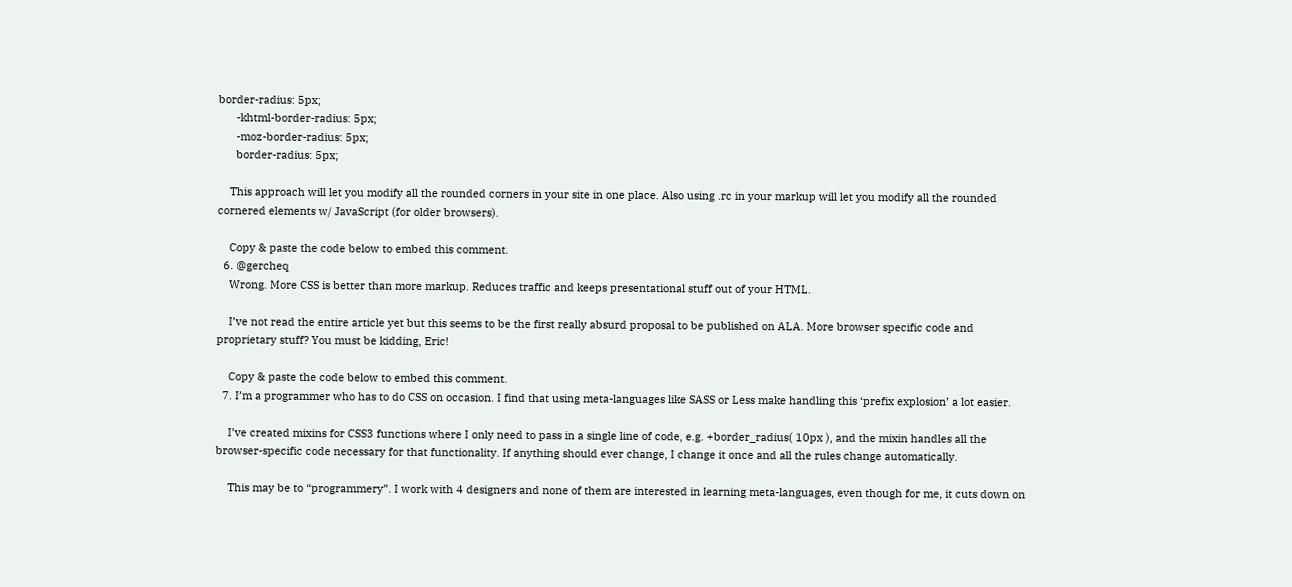border-radius: 5px;
      -khtml-border-radius: 5px;
      -moz-border-radius: 5px;
      border-radius: 5px;

    This approach will let you modify all the rounded corners in your site in one place. Also using .rc in your markup will let you modify all the rounded cornered elements w/ JavaScript (for older browsers).

    Copy & paste the code below to embed this comment.
  6. @gercheq
    Wrong. More CSS is better than more markup. Reduces traffic and keeps presentational stuff out of your HTML.

    I’ve not read the entire article yet but this seems to be the first really absurd proposal to be published on ALA. More browser specific code and proprietary stuff? You must be kidding, Eric!

    Copy & paste the code below to embed this comment.
  7. I’m a programmer who has to do CSS on occasion. I find that using meta-languages like SASS or Less make handling this ‘prefix explosion’ a lot easier.

    I’ve created mixins for CSS3 functions where I only need to pass in a single line of code, e.g. +border_radius( 10px ), and the mixin handles all the browser-specific code necessary for that functionality. If anything should ever change, I change it once and all the rules change automatically.

    This may be to “programmery”. I work with 4 designers and none of them are interested in learning meta-languages, even though for me, it cuts down on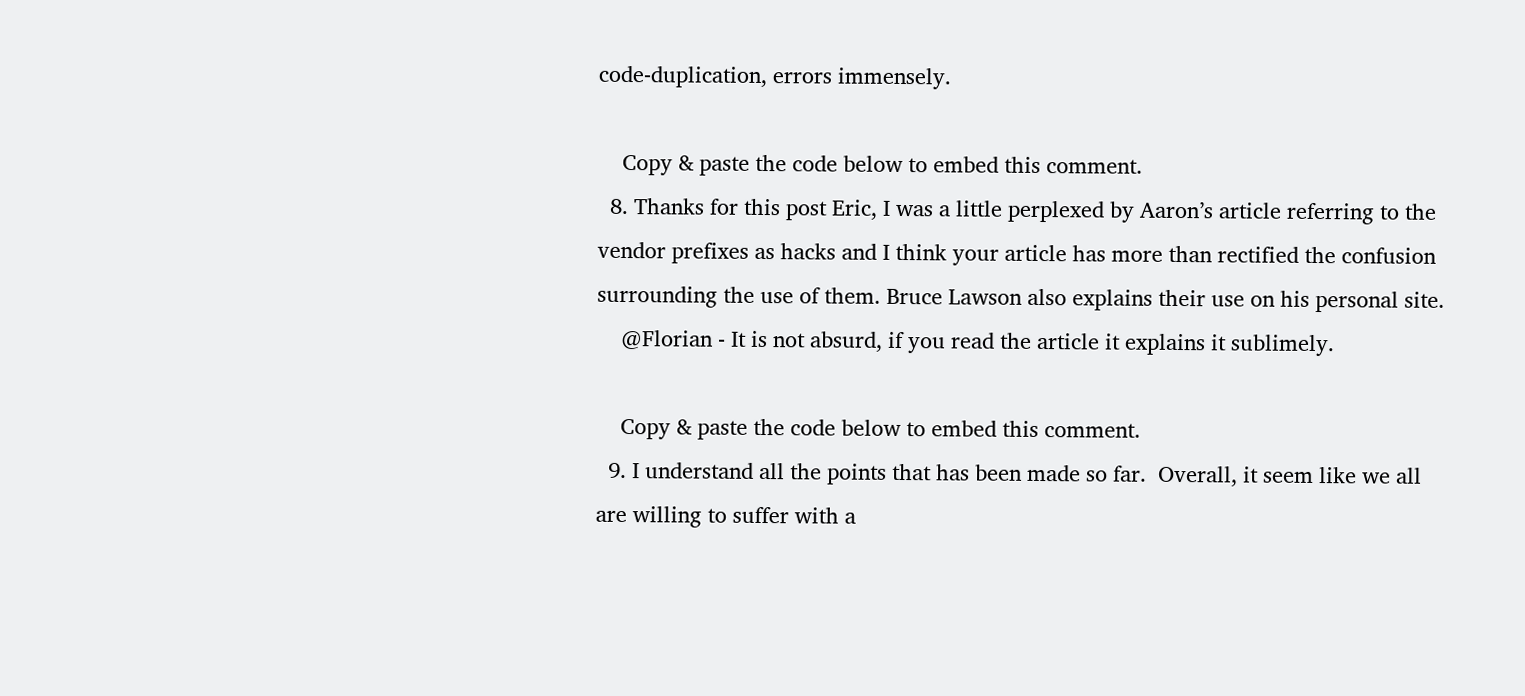code-duplication, errors immensely.

    Copy & paste the code below to embed this comment.
  8. Thanks for this post Eric, I was a little perplexed by Aaron’s article referring to the vendor prefixes as hacks and I think your article has more than rectified the confusion surrounding the use of them. Bruce Lawson also explains their use on his personal site.
    @Florian - It is not absurd, if you read the article it explains it sublimely.

    Copy & paste the code below to embed this comment.
  9. I understand all the points that has been made so far.  Overall, it seem like we all are willing to suffer with a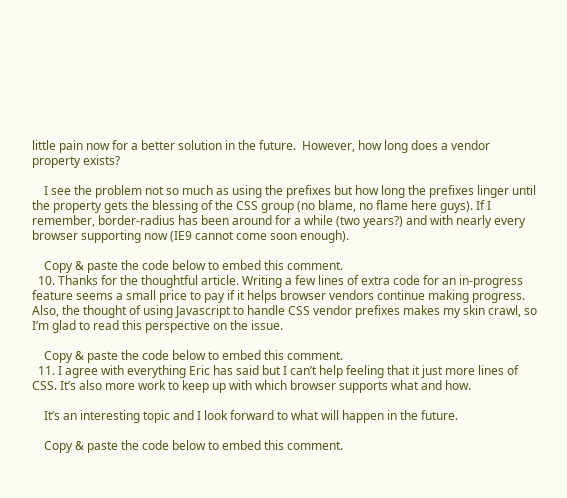little pain now for a better solution in the future.  However, how long does a vendor property exists?

    I see the problem not so much as using the prefixes but how long the prefixes linger until the property gets the blessing of the CSS group (no blame, no flame here guys). If I remember, border-radius has been around for a while (two years?) and with nearly every browser supporting now (IE9 cannot come soon enough).

    Copy & paste the code below to embed this comment.
  10. Thanks for the thoughtful article. Writing a few lines of extra code for an in-progress feature seems a small price to pay if it helps browser vendors continue making progress. Also, the thought of using Javascript to handle CSS vendor prefixes makes my skin crawl, so I’m glad to read this perspective on the issue.

    Copy & paste the code below to embed this comment.
  11. I agree with everything Eric has said but I can’t help feeling that it just more lines of CSS. It’s also more work to keep up with which browser supports what and how.

    It’s an interesting topic and I look forward to what will happen in the future.

    Copy & paste the code below to embed this comment.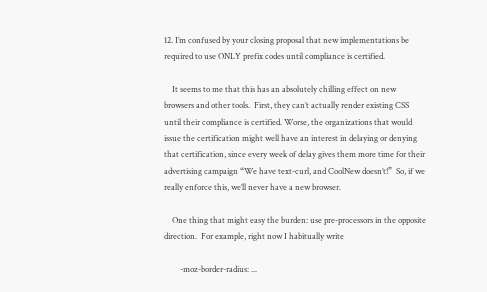12. I’m confused by your closing proposal that new implementations be required to use ONLY prefix codes until compliance is certified.

    It seems to me that this has an absolutely chilling effect on new browsers and other tools.  First, they can’t actually render existing CSS until their compliance is certified. Worse, the organizations that would issue the certification might well have an interest in delaying or denying that certification, since every week of delay gives them more time for their advertising campaign “We have text-curl, and CoolNew doesn’t!”  So, if we really enforce this, we’ll never have a new browser.

    One thing that might easy the burden: use pre-processors in the opposite direction.  For example, right now I habitually write

        -moz-border-radius: ...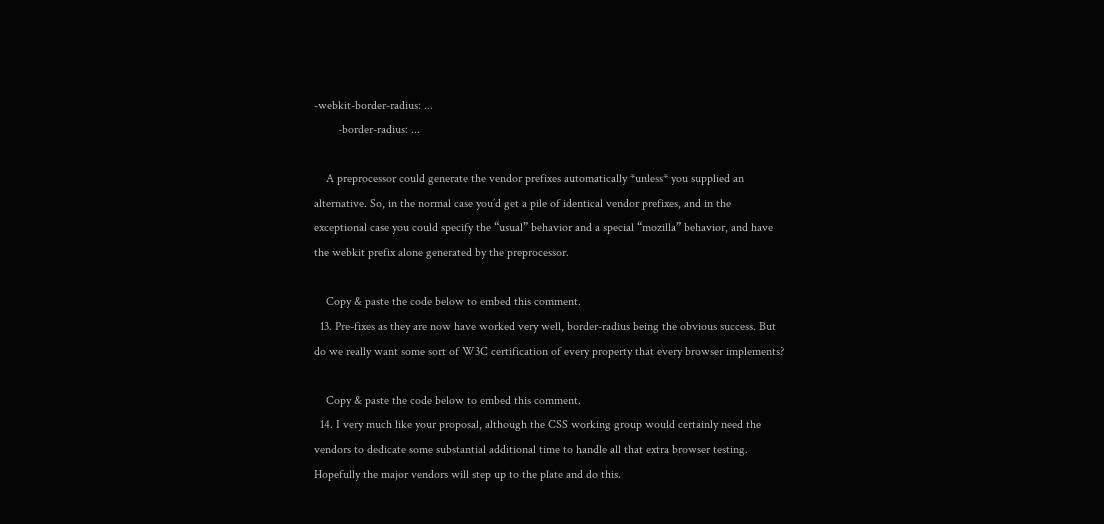-webkit-border-radius: ...
        -border-radius: ...

    A preprocessor could generate the vendor prefixes automatically *unless* you supplied an alternative. So, in the normal case you’d get a pile of identical vendor prefixes, and in the exceptional case you could specify the “usual” behavior and a special “mozilla” behavior, and have the webkit prefix alone generated by the preprocessor.

    Copy & paste the code below to embed this comment.
  13. Pre-fixes as they are now have worked very well, border-radius being the obvious success. But do we really want some sort of W3C certification of every property that every browser implements?

    Copy & paste the code below to embed this comment.
  14. I very much like your proposal, although the CSS working group would certainly need the vendors to dedicate some substantial additional time to handle all that extra browser testing.  Hopefully the major vendors will step up to the plate and do this.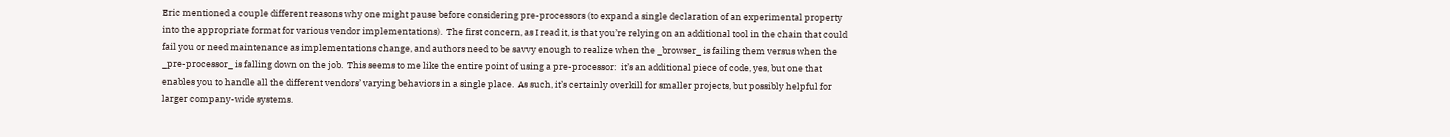Eric mentioned a couple different reasons why one might pause before considering pre-processors (to expand a single declaration of an experimental property into the appropriate format for various vendor implementations).  The first concern, as I read it, is that you’re relying on an additional tool in the chain that could fail you or need maintenance as implementations change, and authors need to be savvy enough to realize when the _browser_ is failing them versus when the _pre-processor_ is falling down on the job.  This seems to me like the entire point of using a pre-processor:  it’s an additional piece of code, yes, but one that enables you to handle all the different vendors’ varying behaviors in a single place.  As such, it’s certainly overkill for smaller projects, but possibly helpful for larger company-wide systems.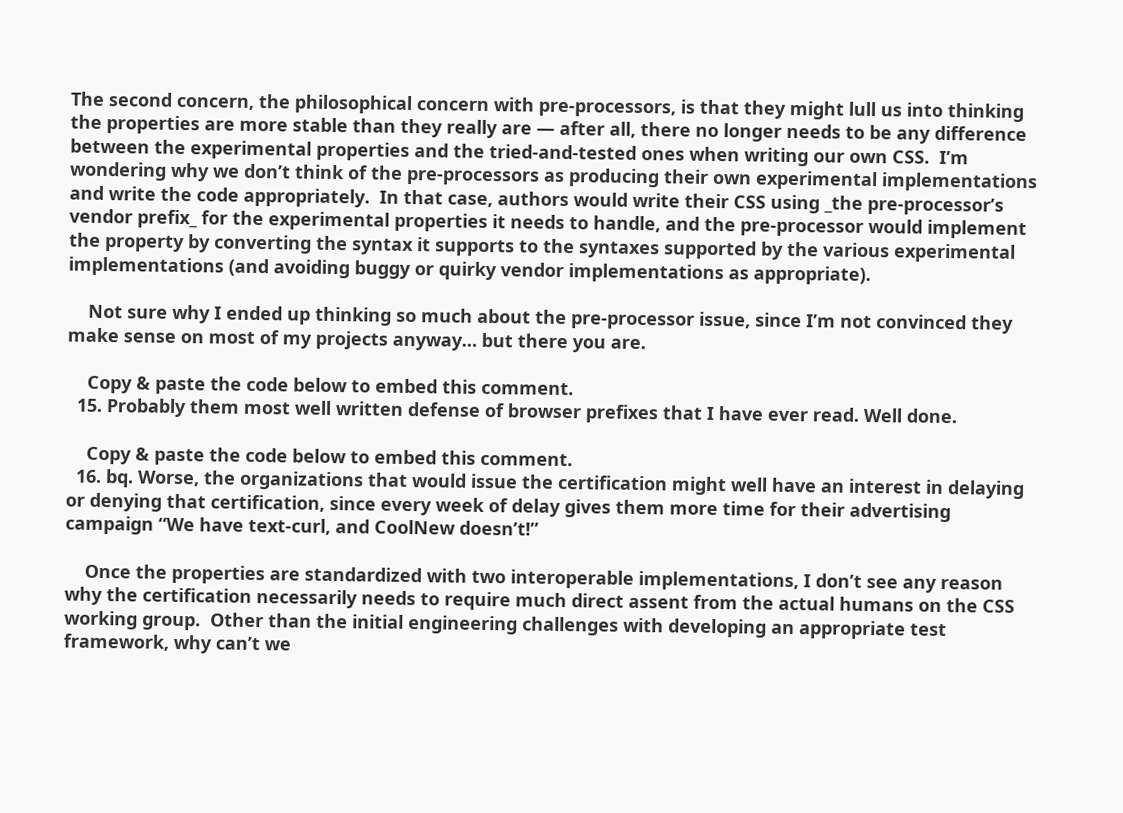The second concern, the philosophical concern with pre-processors, is that they might lull us into thinking the properties are more stable than they really are — after all, there no longer needs to be any difference between the experimental properties and the tried-and-tested ones when writing our own CSS.  I’m wondering why we don’t think of the pre-processors as producing their own experimental implementations and write the code appropriately.  In that case, authors would write their CSS using _the pre-processor’s vendor prefix_ for the experimental properties it needs to handle, and the pre-processor would implement the property by converting the syntax it supports to the syntaxes supported by the various experimental implementations (and avoiding buggy or quirky vendor implementations as appropriate).

    Not sure why I ended up thinking so much about the pre-processor issue, since I’m not convinced they make sense on most of my projects anyway… but there you are.

    Copy & paste the code below to embed this comment.
  15. Probably them most well written defense of browser prefixes that I have ever read. Well done.

    Copy & paste the code below to embed this comment.
  16. bq. Worse, the organizations that would issue the certification might well have an interest in delaying or denying that certification, since every week of delay gives them more time for their advertising campaign “We have text-curl, and CoolNew doesn’t!”

    Once the properties are standardized with two interoperable implementations, I don’t see any reason why the certification necessarily needs to require much direct assent from the actual humans on the CSS working group.  Other than the initial engineering challenges with developing an appropriate test framework, why can’t we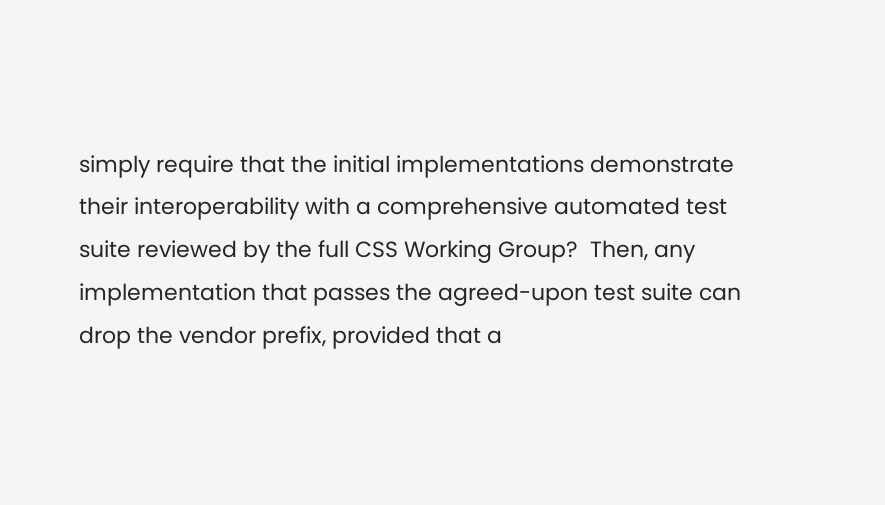simply require that the initial implementations demonstrate their interoperability with a comprehensive automated test suite reviewed by the full CSS Working Group?  Then, any implementation that passes the agreed-upon test suite can drop the vendor prefix, provided that a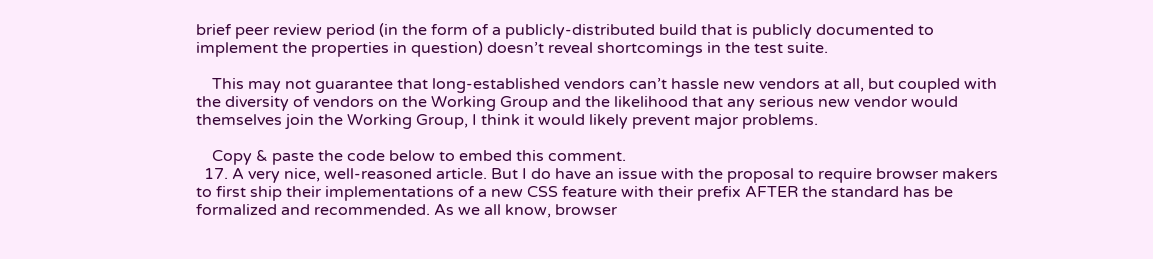brief peer review period (in the form of a publicly-distributed build that is publicly documented to implement the properties in question) doesn’t reveal shortcomings in the test suite.

    This may not guarantee that long-established vendors can’t hassle new vendors at all, but coupled with the diversity of vendors on the Working Group and the likelihood that any serious new vendor would themselves join the Working Group, I think it would likely prevent major problems.

    Copy & paste the code below to embed this comment.
  17. A very nice, well-reasoned article. But I do have an issue with the proposal to require browser makers to first ship their implementations of a new CSS feature with their prefix AFTER the standard has be formalized and recommended. As we all know, browser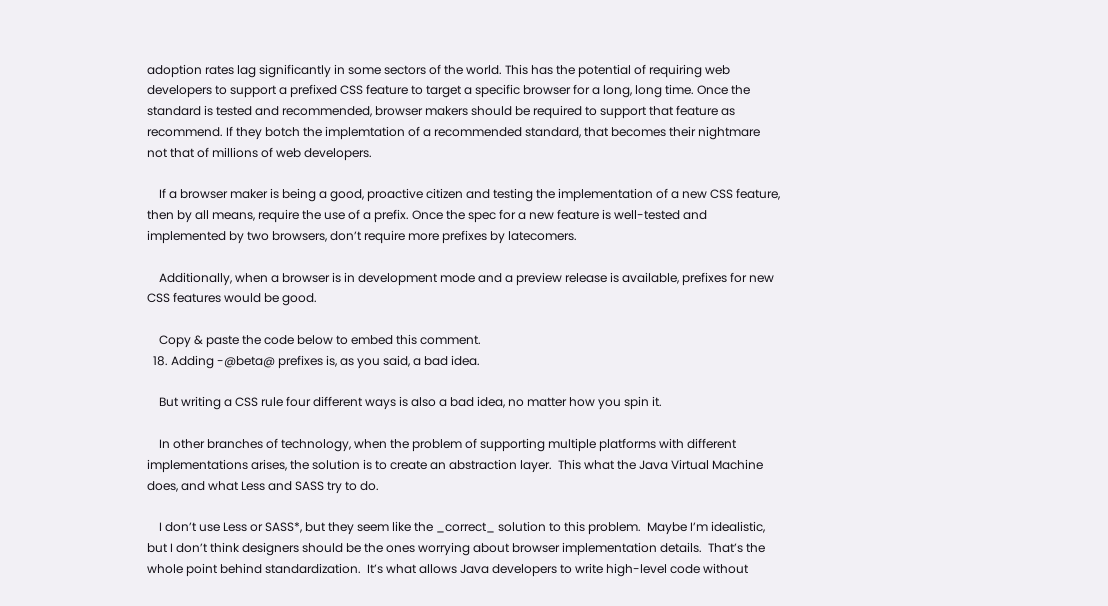adoption rates lag significantly in some sectors of the world. This has the potential of requiring web developers to support a prefixed CSS feature to target a specific browser for a long, long time. Once the standard is tested and recommended, browser makers should be required to support that feature as recommend. If they botch the implemtation of a recommended standard, that becomes their nightmare not that of millions of web developers.

    If a browser maker is being a good, proactive citizen and testing the implementation of a new CSS feature, then by all means, require the use of a prefix. Once the spec for a new feature is well-tested and implemented by two browsers, don’t require more prefixes by latecomers.

    Additionally, when a browser is in development mode and a preview release is available, prefixes for new CSS features would be good.

    Copy & paste the code below to embed this comment.
  18. Adding -@beta@ prefixes is, as you said, a bad idea.

    But writing a CSS rule four different ways is also a bad idea, no matter how you spin it.

    In other branches of technology, when the problem of supporting multiple platforms with different implementations arises, the solution is to create an abstraction layer.  This what the Java Virtual Machine does, and what Less and SASS try to do.

    I don’t use Less or SASS*, but they seem like the _correct_ solution to this problem.  Maybe I’m idealistic, but I don’t think designers should be the ones worrying about browser implementation details.  That’s the whole point behind standardization.  It’s what allows Java developers to write high-level code without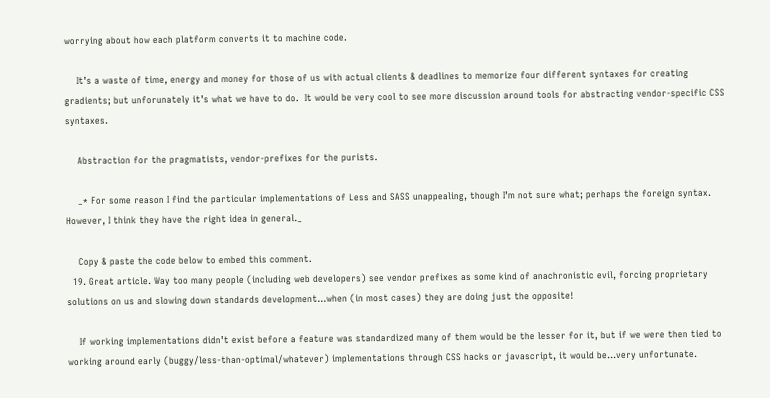worrying about how each platform converts it to machine code.

    It’s a waste of time, energy and money for those of us with actual clients & deadlines to memorize four different syntaxes for creating gradients; but unforunately it’s what we have to do.  It would be very cool to see more discussion around tools for abstracting vendor-specific CSS syntaxes.

    Abstraction for the pragmatists, vendor-prefixes for the purists.

    _* For some reason I find the particular implementations of Less and SASS unappealing, though I’m not sure what; perhaps the foreign syntax.  However, I think they have the right idea in general._

    Copy & paste the code below to embed this comment.
  19. Great article. Way too many people (including web developers) see vendor prefixes as some kind of anachronistic evil, forcing proprietary solutions on us and slowing down standards development…when (in most cases) they are doing just the opposite!

    If working implementations didn’t exist before a feature was standardized many of them would be the lesser for it, but if we were then tied to working around early (buggy/less-than-optimal/whatever) implementations through CSS hacks or javascript, it would be…very unfortunate.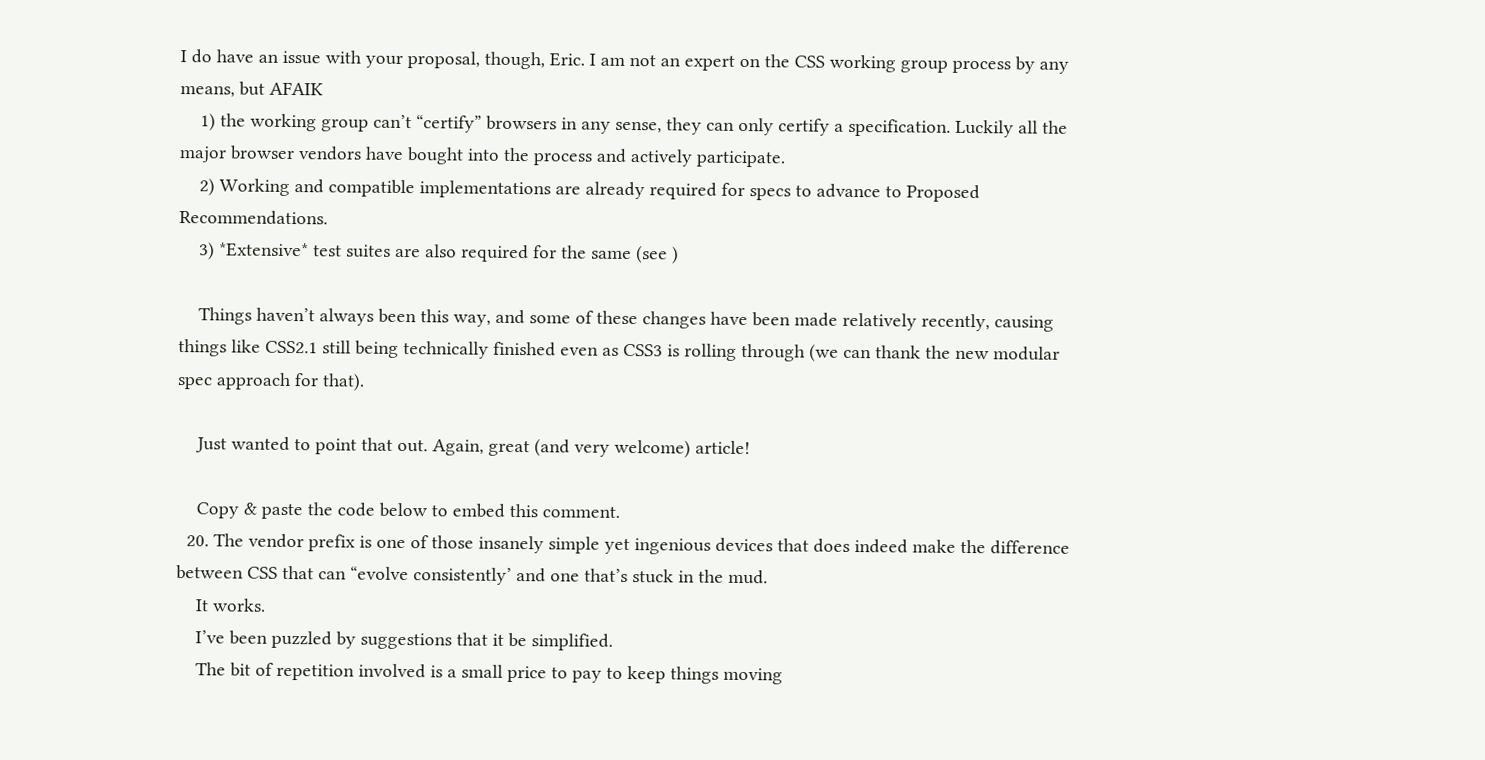I do have an issue with your proposal, though, Eric. I am not an expert on the CSS working group process by any means, but AFAIK
    1) the working group can’t “certify” browsers in any sense, they can only certify a specification. Luckily all the major browser vendors have bought into the process and actively participate.
    2) Working and compatible implementations are already required for specs to advance to Proposed Recommendations.
    3) *Extensive* test suites are also required for the same (see )

    Things haven’t always been this way, and some of these changes have been made relatively recently, causing things like CSS2.1 still being technically finished even as CSS3 is rolling through (we can thank the new modular spec approach for that).

    Just wanted to point that out. Again, great (and very welcome) article!

    Copy & paste the code below to embed this comment.
  20. The vendor prefix is one of those insanely simple yet ingenious devices that does indeed make the difference between CSS that can “evolve consistently’ and one that’s stuck in the mud.
    It works.
    I’ve been puzzled by suggestions that it be simplified.
    The bit of repetition involved is a small price to pay to keep things moving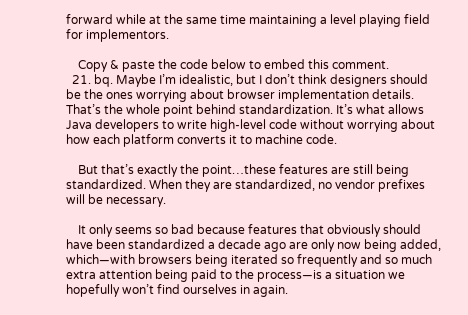forward while at the same time maintaining a level playing field for implementors.

    Copy & paste the code below to embed this comment.
  21. bq. Maybe I’m idealistic, but I don’t think designers should be the ones worrying about browser implementation details. That’s the whole point behind standardization. It’s what allows Java developers to write high-level code without worrying about how each platform converts it to machine code.

    But that’s exactly the point…these features are still being standardized. When they are standardized, no vendor prefixes will be necessary.

    It only seems so bad because features that obviously should have been standardized a decade ago are only now being added, which—with browsers being iterated so frequently and so much extra attention being paid to the process—is a situation we hopefully won’t find ourselves in again.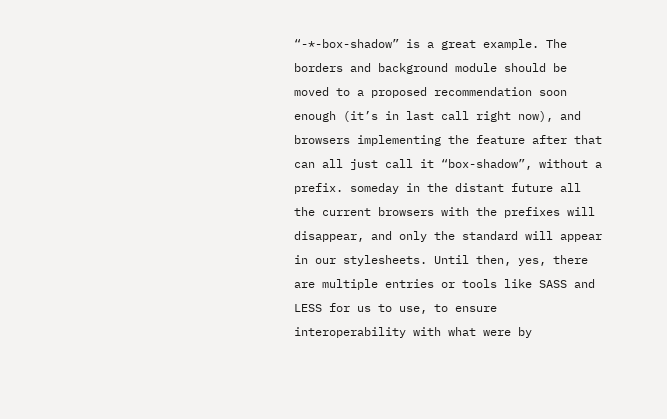“-*-box-shadow” is a great example. The borders and background module should be moved to a proposed recommendation soon enough (it’s in last call right now), and browsers implementing the feature after that can all just call it “box-shadow”, without a prefix. someday in the distant future all the current browsers with the prefixes will disappear, and only the standard will appear in our stylesheets. Until then, yes, there are multiple entries or tools like SASS and LESS for us to use, to ensure interoperability with what were by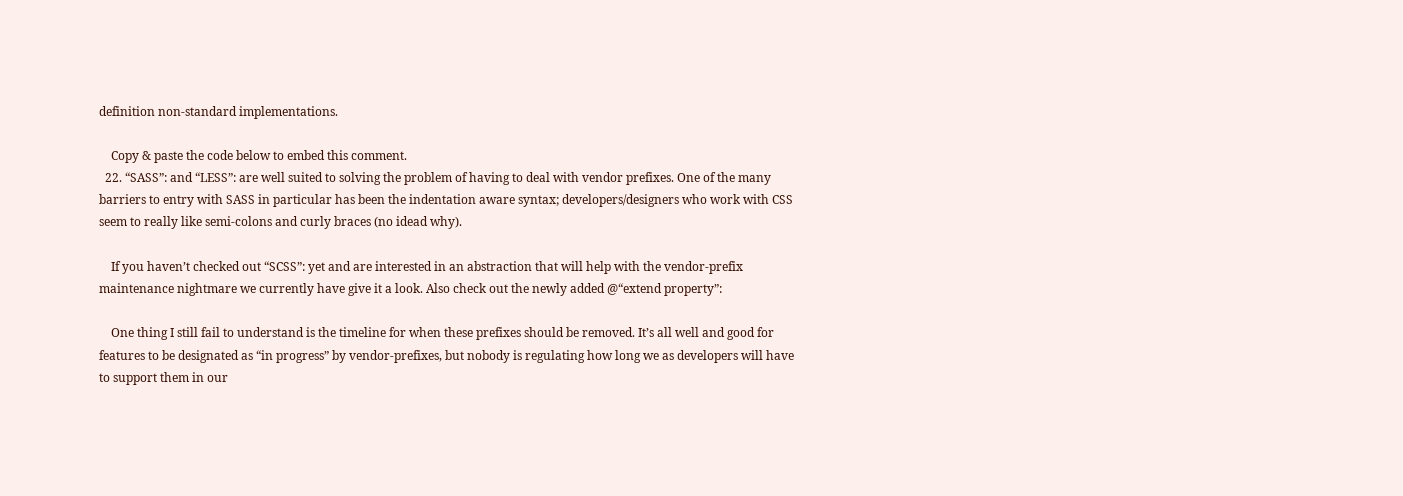definition non-standard implementations.

    Copy & paste the code below to embed this comment.
  22. “SASS”: and “LESS”: are well suited to solving the problem of having to deal with vendor prefixes. One of the many barriers to entry with SASS in particular has been the indentation aware syntax; developers/designers who work with CSS seem to really like semi-colons and curly braces (no idead why).

    If you haven’t checked out “SCSS”: yet and are interested in an abstraction that will help with the vendor-prefix maintenance nightmare we currently have give it a look. Also check out the newly added @“extend property”:

    One thing I still fail to understand is the timeline for when these prefixes should be removed. It’s all well and good for features to be designated as “in progress” by vendor-prefixes, but nobody is regulating how long we as developers will have to support them in our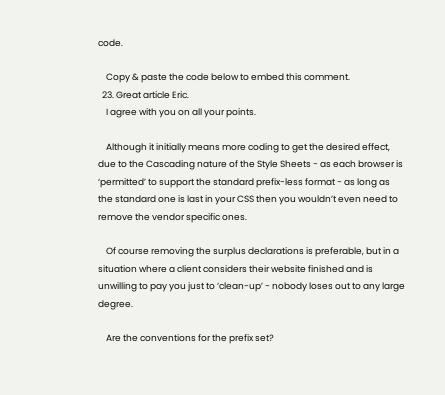code.

    Copy & paste the code below to embed this comment.
  23. Great article Eric.
    I agree with you on all your points.

    Although it initially means more coding to get the desired effect, due to the Cascading nature of the Style Sheets - as each browser is ‘permitted’ to support the standard prefix-less format - as long as the standard one is last in your CSS then you wouldn’t even need to remove the vendor specific ones.

    Of course removing the surplus declarations is preferable, but in a situation where a client considers their website finished and is unwilling to pay you just to ‘clean-up’ - nobody loses out to any large degree.

    Are the conventions for the prefix set?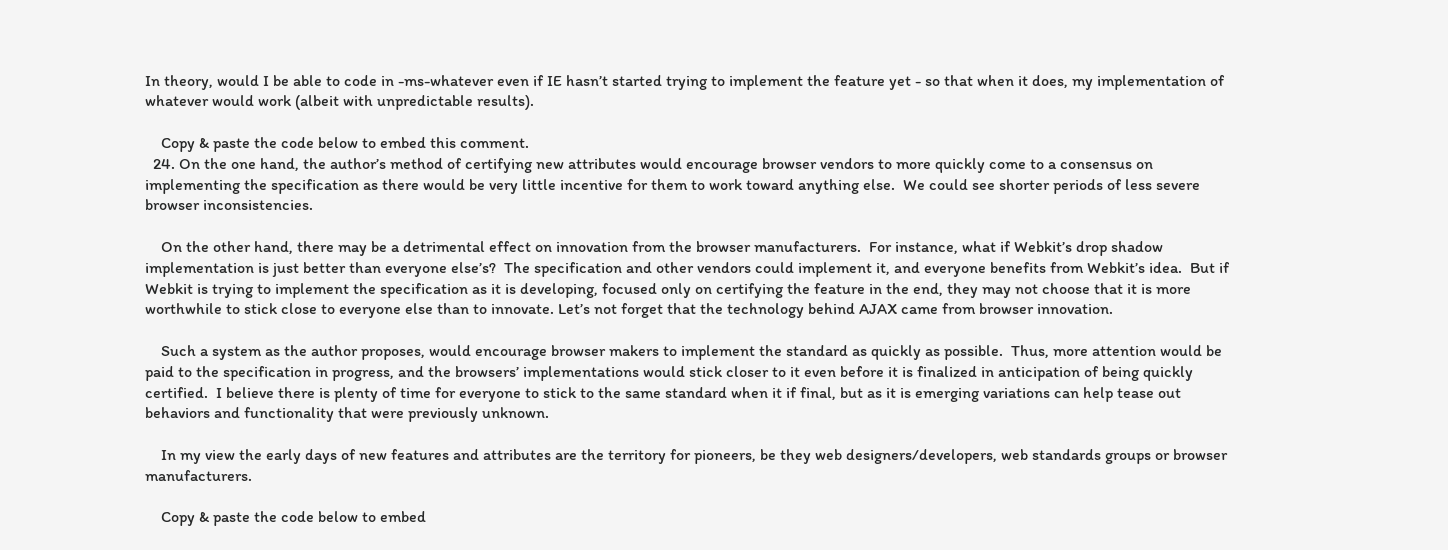In theory, would I be able to code in -ms-whatever even if IE hasn’t started trying to implement the feature yet - so that when it does, my implementation of whatever would work (albeit with unpredictable results).

    Copy & paste the code below to embed this comment.
  24. On the one hand, the author’s method of certifying new attributes would encourage browser vendors to more quickly come to a consensus on implementing the specification as there would be very little incentive for them to work toward anything else.  We could see shorter periods of less severe browser inconsistencies.

    On the other hand, there may be a detrimental effect on innovation from the browser manufacturers.  For instance, what if Webkit’s drop shadow implementation is just better than everyone else’s?  The specification and other vendors could implement it, and everyone benefits from Webkit’s idea.  But if Webkit is trying to implement the specification as it is developing, focused only on certifying the feature in the end, they may not choose that it is more worthwhile to stick close to everyone else than to innovate. Let’s not forget that the technology behind AJAX came from browser innovation.

    Such a system as the author proposes, would encourage browser makers to implement the standard as quickly as possible.  Thus, more attention would be paid to the specification in progress, and the browsers’ implementations would stick closer to it even before it is finalized in anticipation of being quickly certified.  I believe there is plenty of time for everyone to stick to the same standard when it if final, but as it is emerging variations can help tease out behaviors and functionality that were previously unknown.

    In my view the early days of new features and attributes are the territory for pioneers, be they web designers/developers, web standards groups or browser manufacturers.

    Copy & paste the code below to embed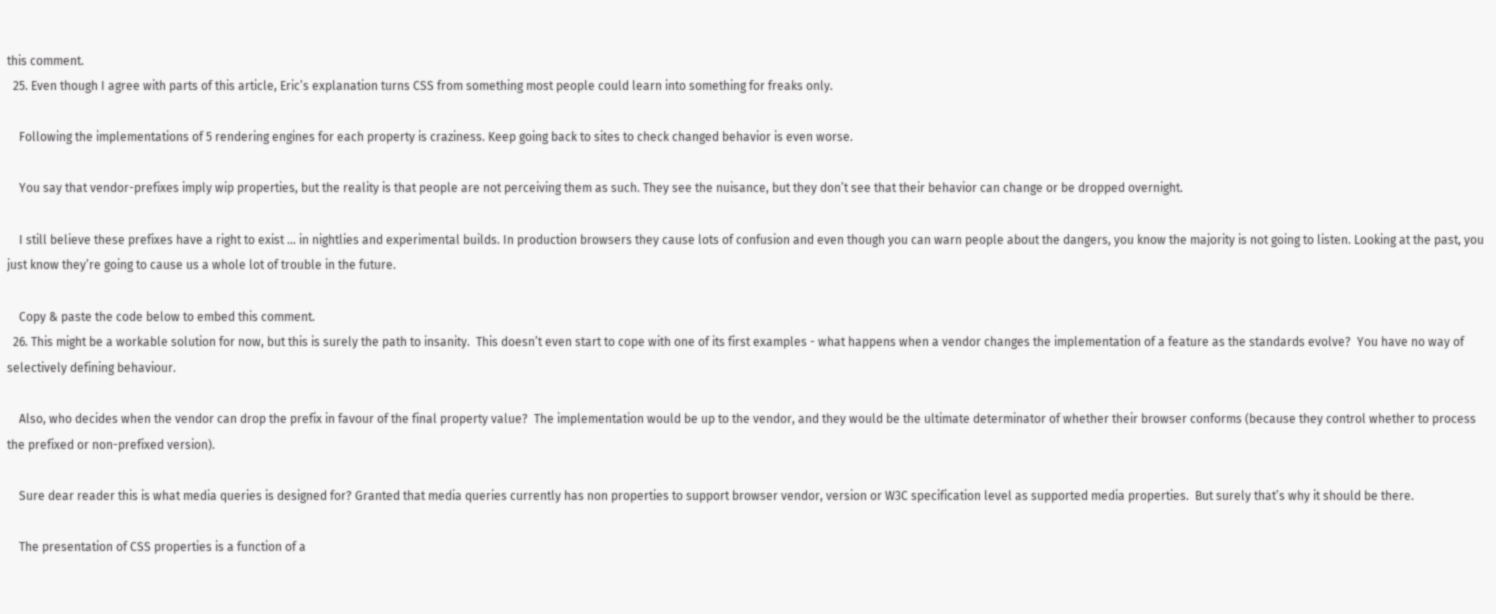this comment.
  25. Even though I agree with parts of this article, Eric’s explanation turns CSS from something most people could learn into something for freaks only.

    Following the implementations of 5 rendering engines for each property is craziness. Keep going back to sites to check changed behavior is even worse.

    You say that vendor-prefixes imply wip properties, but the reality is that people are not perceiving them as such. They see the nuisance, but they don’t see that their behavior can change or be dropped overnight.

    I still believe these prefixes have a right to exist ... in nightlies and experimental builds. In production browsers they cause lots of confusion and even though you can warn people about the dangers, you know the majority is not going to listen. Looking at the past, you just know they’re going to cause us a whole lot of trouble in the future.

    Copy & paste the code below to embed this comment.
  26. This might be a workable solution for now, but this is surely the path to insanity.  This doesn’t even start to cope with one of its first examples - what happens when a vendor changes the implementation of a feature as the standards evolve?  You have no way of selectively defining behaviour.

    Also, who decides when the vendor can drop the prefix in favour of the final property value?  The implementation would be up to the vendor, and they would be the ultimate determinator of whether their browser conforms (because they control whether to process the prefixed or non-prefixed version).

    Sure dear reader this is what media queries is designed for? Granted that media queries currently has non properties to support browser vendor, version or W3C specification level as supported media properties.  But surely that’s why it should be there.

    The presentation of CSS properties is a function of a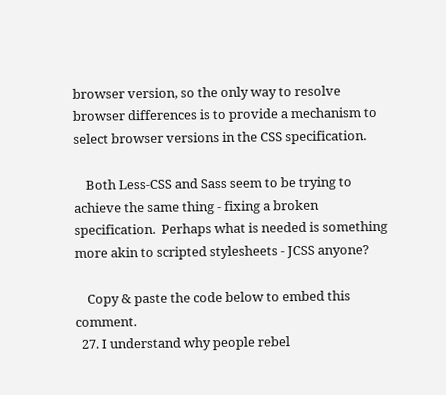browser version, so the only way to resolve browser differences is to provide a mechanism to select browser versions in the CSS specification.

    Both Less-CSS and Sass seem to be trying to achieve the same thing - fixing a broken specification.  Perhaps what is needed is something more akin to scripted stylesheets - JCSS anyone?

    Copy & paste the code below to embed this comment.
  27. I understand why people rebel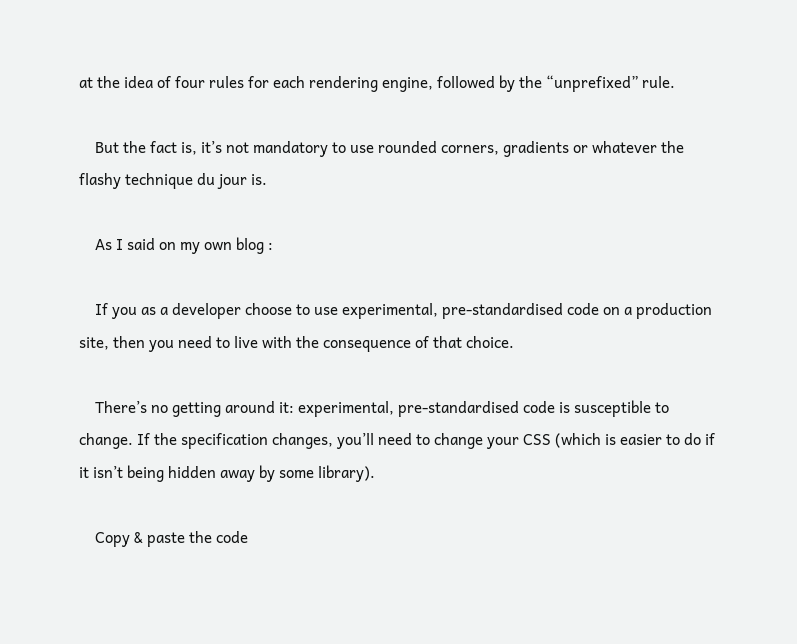at the idea of four rules for each rendering engine, followed by the “unprefixed” rule.

    But the fact is, it’s not mandatory to use rounded corners, gradients or whatever the flashy technique du jour is.

    As I said on my own blog :

    If you as a developer choose to use experimental, pre-standardised code on a production site, then you need to live with the consequence of that choice.

    There’s no getting around it: experimental, pre-standardised code is susceptible to change. If the specification changes, you’ll need to change your CSS (which is easier to do if it isn’t being hidden away by some library).

    Copy & paste the code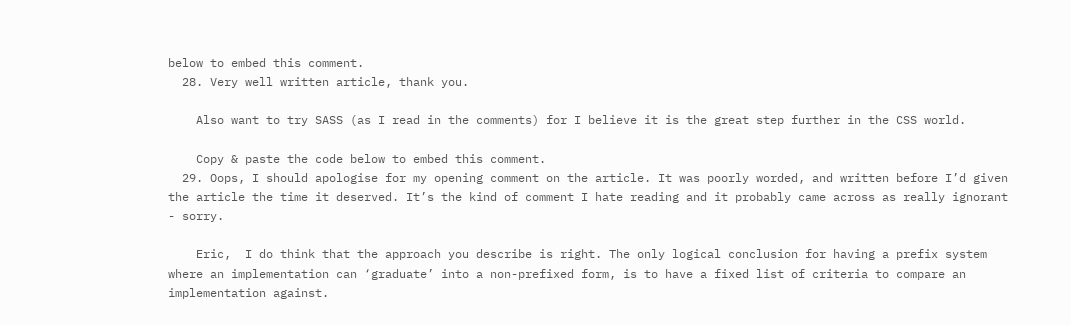below to embed this comment.
  28. Very well written article, thank you.

    Also want to try SASS (as I read in the comments) for I believe it is the great step further in the CSS world.

    Copy & paste the code below to embed this comment.
  29. Oops, I should apologise for my opening comment on the article. It was poorly worded, and written before I’d given the article the time it deserved. It’s the kind of comment I hate reading and it probably came across as really ignorant - sorry.

    Eric,  I do think that the approach you describe is right. The only logical conclusion for having a prefix system where an implementation can ‘graduate’ into a non-prefixed form, is to have a fixed list of criteria to compare an implementation against.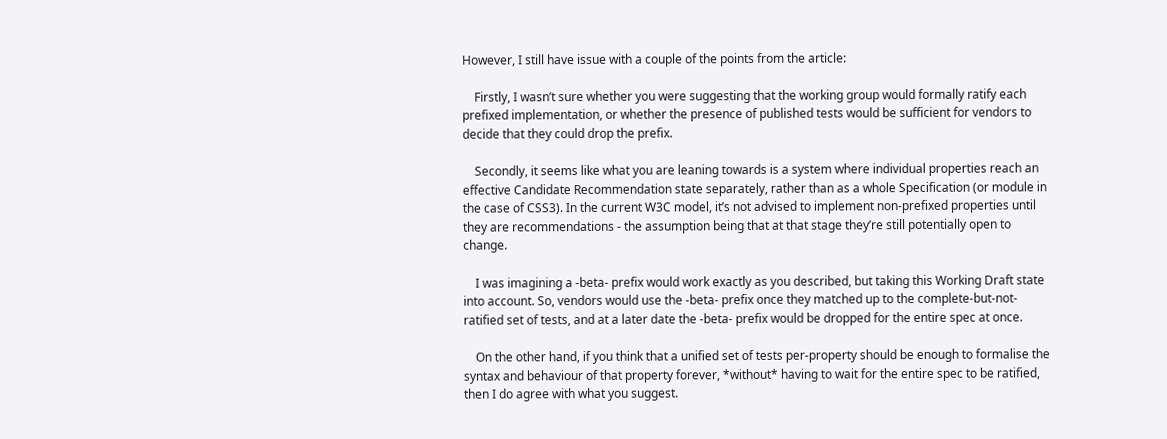However, I still have issue with a couple of the points from the article:

    Firstly, I wasn’t sure whether you were suggesting that the working group would formally ratify each prefixed implementation, or whether the presence of published tests would be sufficient for vendors to decide that they could drop the prefix.

    Secondly, it seems like what you are leaning towards is a system where individual properties reach an effective Candidate Recommendation state separately, rather than as a whole Specification (or module in the case of CSS3). In the current W3C model, it’s not advised to implement non-prefixed properties until they are recommendations - the assumption being that at that stage they’re still potentially open to change.

    I was imagining a -beta- prefix would work exactly as you described, but taking this Working Draft state into account. So, vendors would use the -beta- prefix once they matched up to the complete-but-not-ratified set of tests, and at a later date the -beta- prefix would be dropped for the entire spec at once.

    On the other hand, if you think that a unified set of tests per-property should be enough to formalise the syntax and behaviour of that property forever, *without* having to wait for the entire spec to be ratified, then I do agree with what you suggest.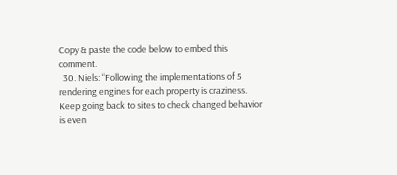Copy & paste the code below to embed this comment.
  30. Niels: “Following the implementations of 5 rendering engines for each property is craziness. Keep going back to sites to check changed behavior is even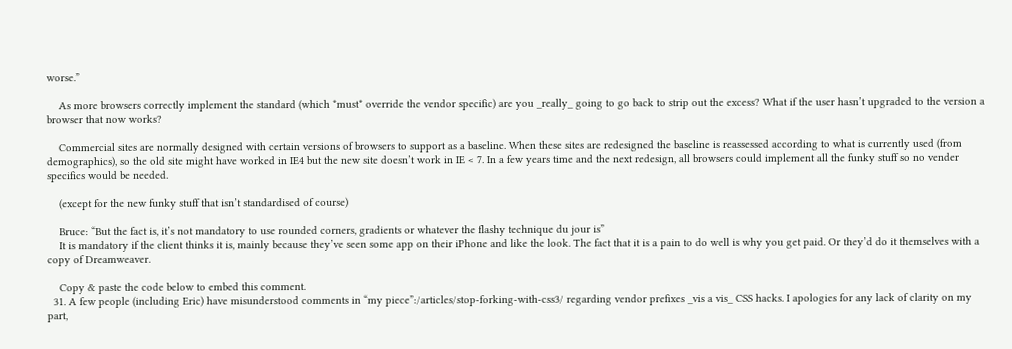worse.”

    As more browsers correctly implement the standard (which *must* override the vendor specific) are you _really_ going to go back to strip out the excess? What if the user hasn’t upgraded to the version a browser that now works?

    Commercial sites are normally designed with certain versions of browsers to support as a baseline. When these sites are redesigned the baseline is reassessed according to what is currently used (from demographics), so the old site might have worked in IE4 but the new site doesn’t work in IE < 7. In a few years time and the next redesign, all browsers could implement all the funky stuff so no vender specifics would be needed.

    (except for the new funky stuff that isn’t standardised of course)

    Bruce: “But the fact is, it’s not mandatory to use rounded corners, gradients or whatever the flashy technique du jour is”
    It is mandatory if the client thinks it is, mainly because they’ve seen some app on their iPhone and like the look. The fact that it is a pain to do well is why you get paid. Or they’d do it themselves with a copy of Dreamweaver.

    Copy & paste the code below to embed this comment.
  31. A few people (including Eric) have misunderstood comments in “my piece”:/articles/stop-forking-with-css3/ regarding vendor prefixes _vis a vis_ CSS hacks. I apologies for any lack of clarity on my part,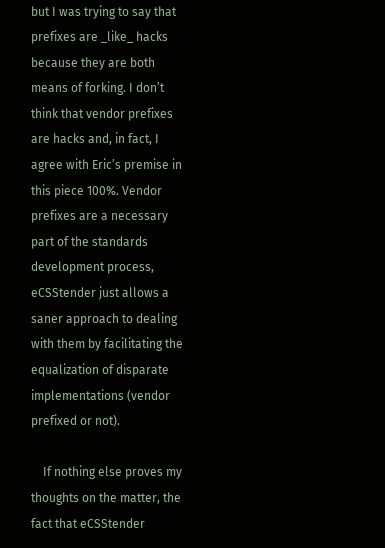but I was trying to say that prefixes are _like_ hacks because they are both means of forking. I don’t think that vendor prefixes are hacks and, in fact, I agree with Eric’s premise in this piece 100%. Vendor prefixes are a necessary part of the standards development process, eCSStender just allows a saner approach to dealing with them by facilitating the equalization of disparate implementations (vendor prefixed or not).

    If nothing else proves my thoughts on the matter, the fact that eCSStender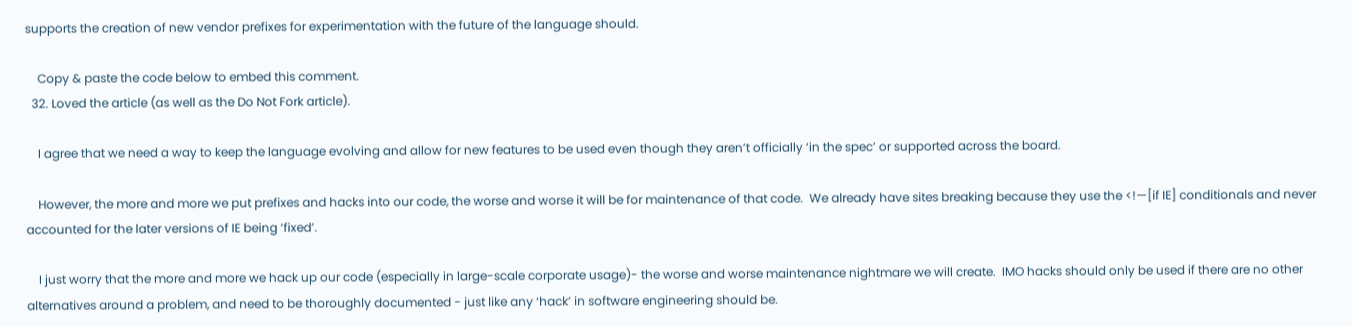supports the creation of new vendor prefixes for experimentation with the future of the language should.

    Copy & paste the code below to embed this comment.
  32. Loved the article (as well as the Do Not Fork article).

    I agree that we need a way to keep the language evolving and allow for new features to be used even though they aren’t officially ‘in the spec’ or supported across the board.

    However, the more and more we put prefixes and hacks into our code, the worse and worse it will be for maintenance of that code.  We already have sites breaking because they use the <!—[if IE] conditionals and never accounted for the later versions of IE being ‘fixed’.

    I just worry that the more and more we hack up our code (especially in large-scale corporate usage)- the worse and worse maintenance nightmare we will create.  IMO hacks should only be used if there are no other alternatives around a problem, and need to be thoroughly documented - just like any ‘hack’ in software engineering should be.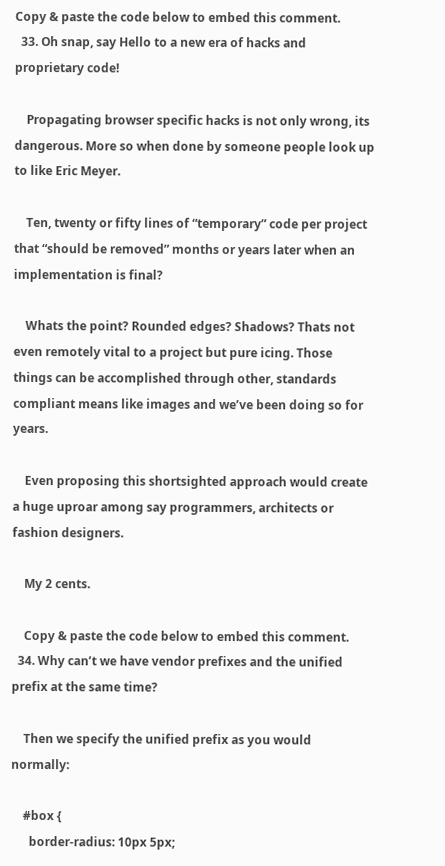Copy & paste the code below to embed this comment.
  33. Oh snap, say Hello to a new era of hacks and proprietary code!

    Propagating browser specific hacks is not only wrong, its dangerous. More so when done by someone people look up to like Eric Meyer.

    Ten, twenty or fifty lines of “temporary” code per project that “should be removed” months or years later when an implementation is final?

    Whats the point? Rounded edges? Shadows? Thats not even remotely vital to a project but pure icing. Those things can be accomplished through other, standards compliant means like images and we’ve been doing so for years.

    Even proposing this shortsighted approach would create a huge uproar among say programmers, architects or fashion designers.

    My 2 cents.

    Copy & paste the code below to embed this comment.
  34. Why can’t we have vendor prefixes and the unified prefix at the same time?

    Then we specify the unified prefix as you would normally:

    #box {
      border-radius: 10px 5px;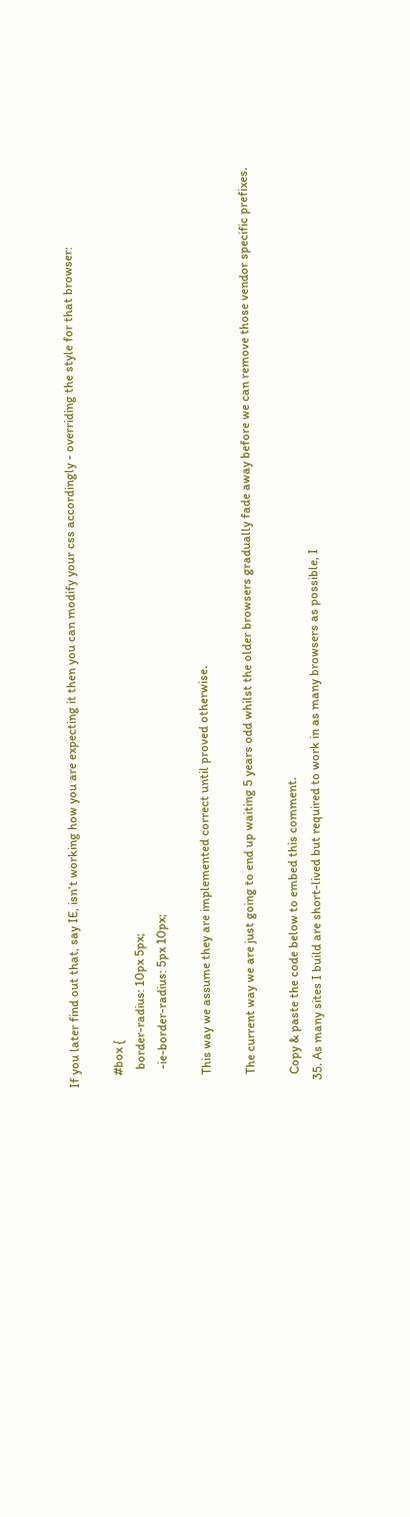If you later find out that, say IE, isn’t working how you are expecting it then you can modify your css accordingly - overriding the style for that browser:

    #box {
      border-radius: 10px 5px;
      -ie-border-radius: 5px 10px;

    This way we assume they are implemented correct until proved otherwise.

    The current way we are just going to end up waiting 5 years odd whilst the older browsers gradually fade away before we can remove those vendor specific prefixes.

    Copy & paste the code below to embed this comment.
  35. As many sites I build are short-lived but required to work in as many browsers as possible, I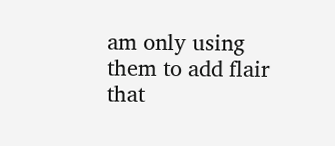am only using them to add flair that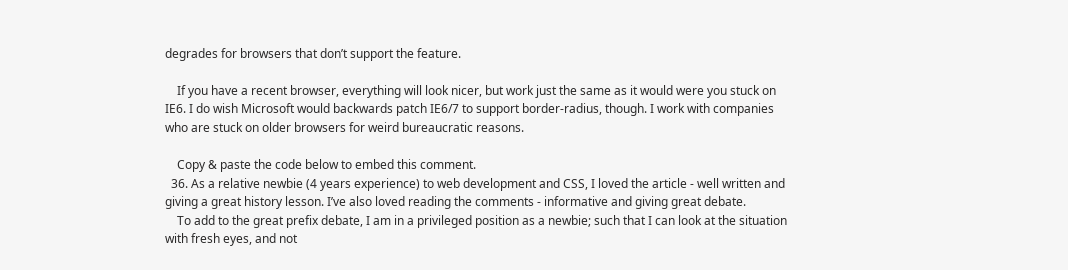degrades for browsers that don’t support the feature.

    If you have a recent browser, everything will look nicer, but work just the same as it would were you stuck on IE6. I do wish Microsoft would backwards patch IE6/7 to support border-radius, though. I work with companies who are stuck on older browsers for weird bureaucratic reasons.

    Copy & paste the code below to embed this comment.
  36. As a relative newbie (4 years experience) to web development and CSS, I loved the article - well written and giving a great history lesson. I’ve also loved reading the comments - informative and giving great debate.
    To add to the great prefix debate, I am in a privileged position as a newbie; such that I can look at the situation with fresh eyes, and not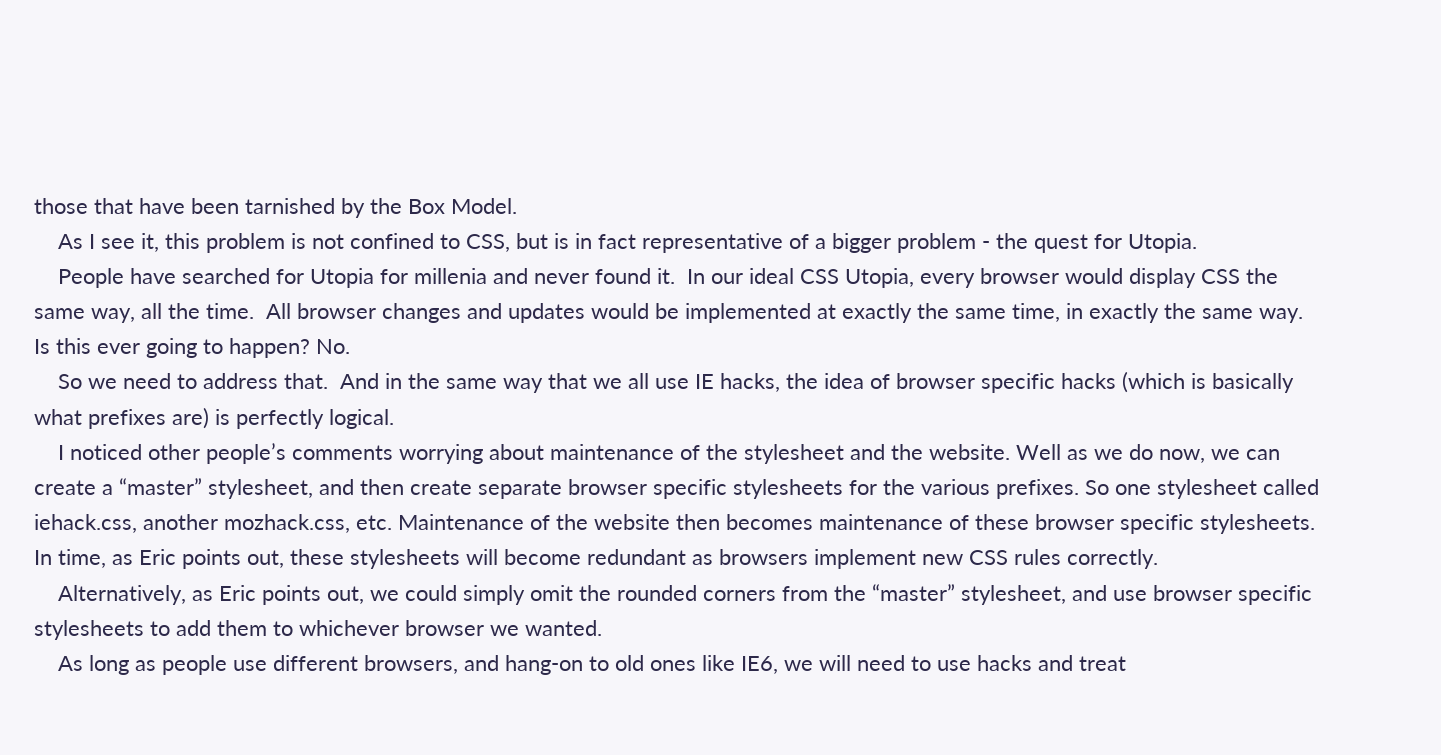those that have been tarnished by the Box Model.
    As I see it, this problem is not confined to CSS, but is in fact representative of a bigger problem - the quest for Utopia.
    People have searched for Utopia for millenia and never found it.  In our ideal CSS Utopia, every browser would display CSS the same way, all the time.  All browser changes and updates would be implemented at exactly the same time, in exactly the same way. Is this ever going to happen? No.
    So we need to address that.  And in the same way that we all use IE hacks, the idea of browser specific hacks (which is basically what prefixes are) is perfectly logical.
    I noticed other people’s comments worrying about maintenance of the stylesheet and the website. Well as we do now, we can create a “master” stylesheet, and then create separate browser specific stylesheets for the various prefixes. So one stylesheet called iehack.css, another mozhack.css, etc. Maintenance of the website then becomes maintenance of these browser specific stylesheets. In time, as Eric points out, these stylesheets will become redundant as browsers implement new CSS rules correctly.
    Alternatively, as Eric points out, we could simply omit the rounded corners from the “master” stylesheet, and use browser specific stylesheets to add them to whichever browser we wanted.
    As long as people use different browsers, and hang-on to old ones like IE6, we will need to use hacks and treat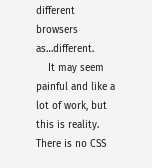different browsers as…different.
    It may seem painful and like a lot of work, but this is reality. There is no CSS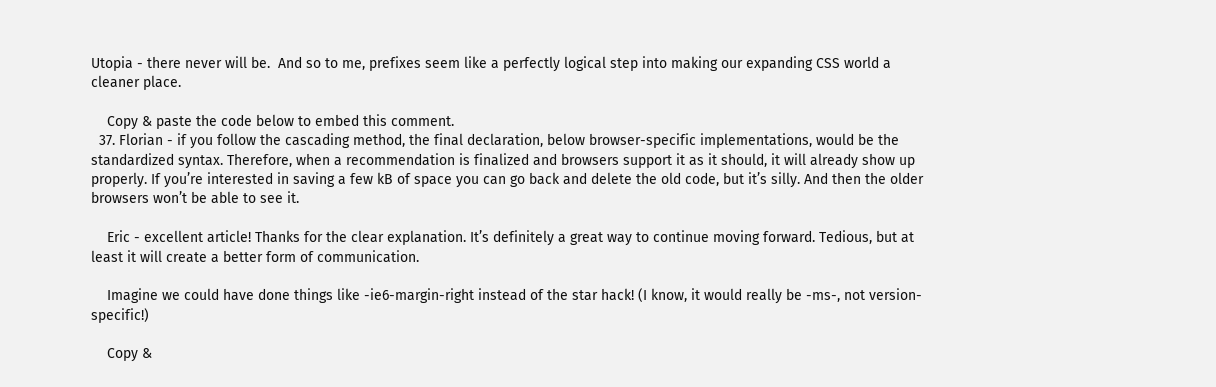Utopia - there never will be.  And so to me, prefixes seem like a perfectly logical step into making our expanding CSS world a cleaner place.

    Copy & paste the code below to embed this comment.
  37. Florian - if you follow the cascading method, the final declaration, below browser-specific implementations, would be the standardized syntax. Therefore, when a recommendation is finalized and browsers support it as it should, it will already show up properly. If you’re interested in saving a few kB of space you can go back and delete the old code, but it’s silly. And then the older browsers won’t be able to see it.

    Eric - excellent article! Thanks for the clear explanation. It’s definitely a great way to continue moving forward. Tedious, but at least it will create a better form of communication.

    Imagine we could have done things like -ie6-margin-right instead of the star hack! (I know, it would really be -ms-, not version-specific!)

    Copy &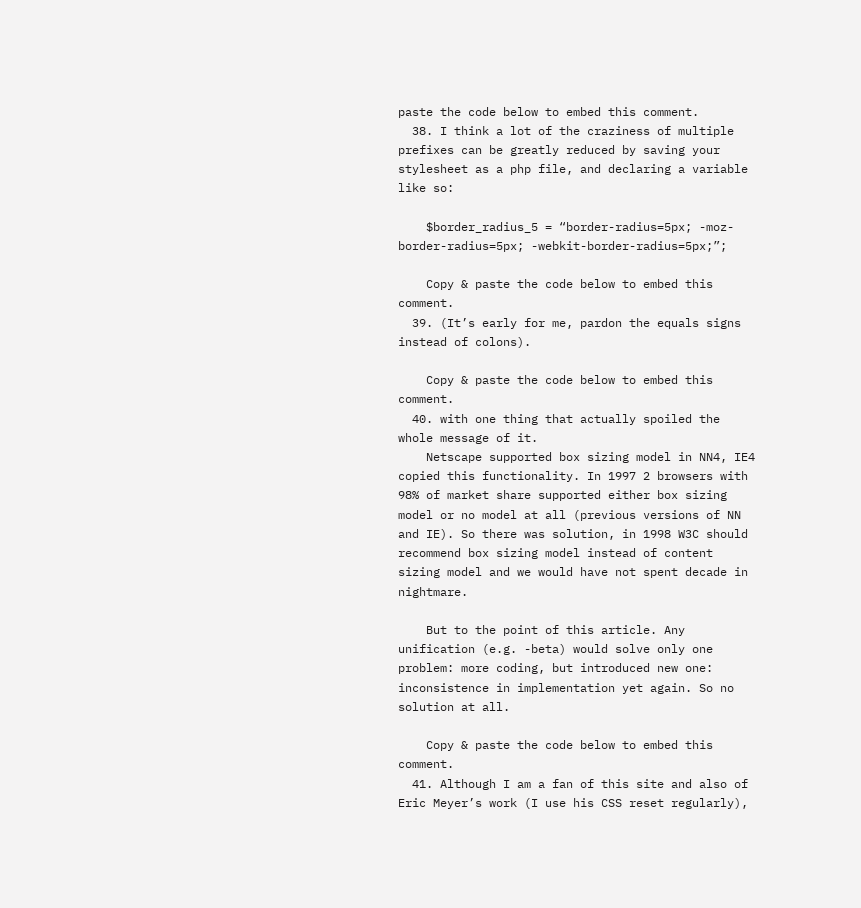paste the code below to embed this comment.
  38. I think a lot of the craziness of multiple prefixes can be greatly reduced by saving your stylesheet as a php file, and declaring a variable like so:

    $border_radius_5 = “border-radius=5px; -moz-border-radius=5px; -webkit-border-radius=5px;”;

    Copy & paste the code below to embed this comment.
  39. (It’s early for me, pardon the equals signs instead of colons).

    Copy & paste the code below to embed this comment.
  40. with one thing that actually spoiled the whole message of it.
    Netscape supported box sizing model in NN4, IE4 copied this functionality. In 1997 2 browsers with 98% of market share supported either box sizing model or no model at all (previous versions of NN and IE). So there was solution, in 1998 W3C should recommend box sizing model instead of content sizing model and we would have not spent decade in nightmare.

    But to the point of this article. Any unification (e.g. -beta) would solve only one problem: more coding, but introduced new one: inconsistence in implementation yet again. So no solution at all.

    Copy & paste the code below to embed this comment.
  41. Although I am a fan of this site and also of Eric Meyer’s work (I use his CSS reset regularly),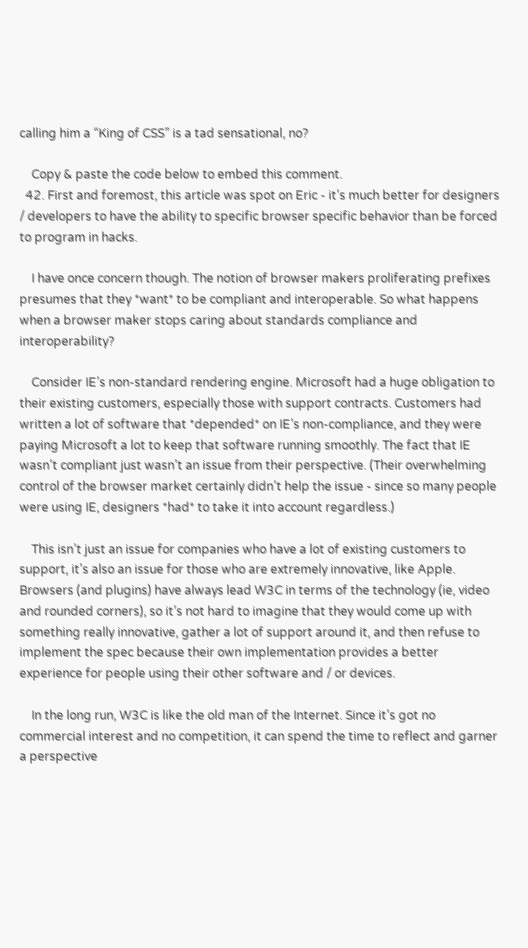calling him a “King of CSS” is a tad sensational, no?

    Copy & paste the code below to embed this comment.
  42. First and foremost, this article was spot on Eric - it’s much better for designers / developers to have the ability to specific browser specific behavior than be forced to program in hacks.

    I have once concern though. The notion of browser makers proliferating prefixes presumes that they *want* to be compliant and interoperable. So what happens when a browser maker stops caring about standards compliance and interoperability?

    Consider IE’s non-standard rendering engine. Microsoft had a huge obligation to their existing customers, especially those with support contracts. Customers had written a lot of software that *depended* on IE’s non-compliance, and they were paying Microsoft a lot to keep that software running smoothly. The fact that IE wasn’t compliant just wasn’t an issue from their perspective. (Their overwhelming control of the browser market certainly didn’t help the issue - since so many people were using IE, designers *had* to take it into account regardless.)

    This isn’t just an issue for companies who have a lot of existing customers to support, it’s also an issue for those who are extremely innovative, like Apple. Browsers (and plugins) have always lead W3C in terms of the technology (ie, video and rounded corners), so it’s not hard to imagine that they would come up with something really innovative, gather a lot of support around it, and then refuse to implement the spec because their own implementation provides a better experience for people using their other software and / or devices.

    In the long run, W3C is like the old man of the Internet. Since it’s got no commercial interest and no competition, it can spend the time to reflect and garner a perspective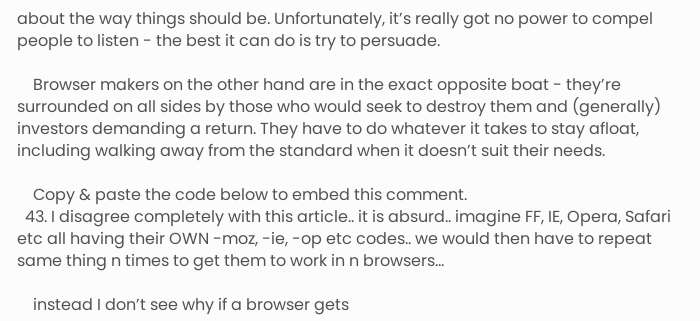about the way things should be. Unfortunately, it’s really got no power to compel people to listen - the best it can do is try to persuade.

    Browser makers on the other hand are in the exact opposite boat - they’re surrounded on all sides by those who would seek to destroy them and (generally) investors demanding a return. They have to do whatever it takes to stay afloat, including walking away from the standard when it doesn’t suit their needs.

    Copy & paste the code below to embed this comment.
  43. I disagree completely with this article.. it is absurd.. imagine FF, IE, Opera, Safari etc all having their OWN -moz, -ie, -op etc codes.. we would then have to repeat same thing n times to get them to work in n browsers…

    instead I don’t see why if a browser gets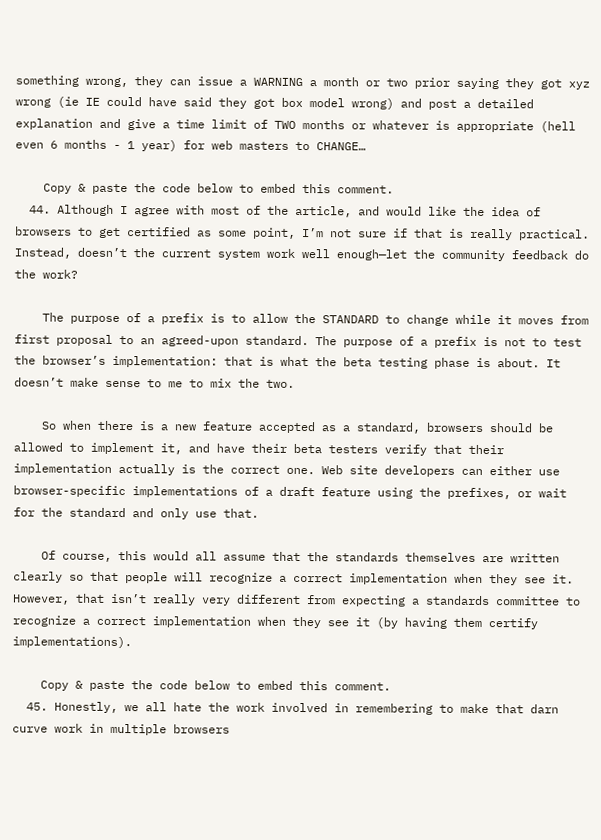something wrong, they can issue a WARNING a month or two prior saying they got xyz wrong (ie IE could have said they got box model wrong) and post a detailed explanation and give a time limit of TWO months or whatever is appropriate (hell even 6 months - 1 year) for web masters to CHANGE…

    Copy & paste the code below to embed this comment.
  44. Although I agree with most of the article, and would like the idea of browsers to get certified as some point, I’m not sure if that is really practical. Instead, doesn’t the current system work well enough—let the community feedback do the work?

    The purpose of a prefix is to allow the STANDARD to change while it moves from first proposal to an agreed-upon standard. The purpose of a prefix is not to test the browser’s implementation: that is what the beta testing phase is about. It doesn’t make sense to me to mix the two.

    So when there is a new feature accepted as a standard, browsers should be allowed to implement it, and have their beta testers verify that their implementation actually is the correct one. Web site developers can either use browser-specific implementations of a draft feature using the prefixes, or wait for the standard and only use that.

    Of course, this would all assume that the standards themselves are written clearly so that people will recognize a correct implementation when they see it. However, that isn’t really very different from expecting a standards committee to recognize a correct implementation when they see it (by having them certify implementations).

    Copy & paste the code below to embed this comment.
  45. Honestly, we all hate the work involved in remembering to make that darn curve work in multiple browsers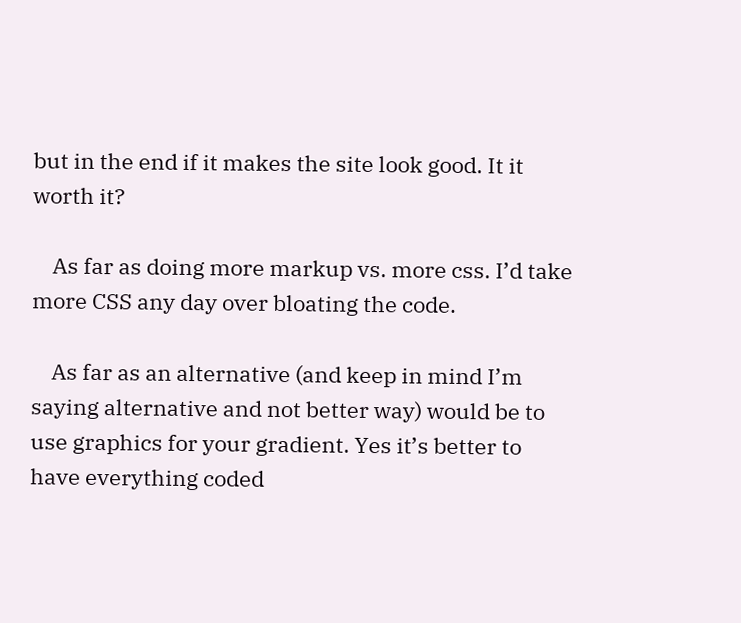but in the end if it makes the site look good. It it worth it?

    As far as doing more markup vs. more css. I’d take more CSS any day over bloating the code.

    As far as an alternative (and keep in mind I’m saying alternative and not better way) would be to use graphics for your gradient. Yes it’s better to have everything coded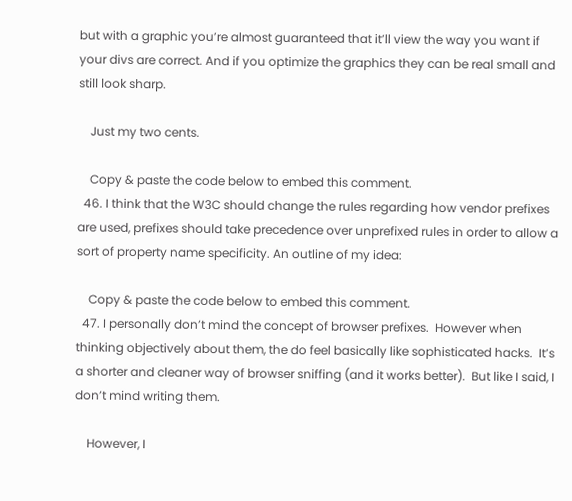but with a graphic you’re almost guaranteed that it’ll view the way you want if your divs are correct. And if you optimize the graphics they can be real small and still look sharp.

    Just my two cents.

    Copy & paste the code below to embed this comment.
  46. I think that the W3C should change the rules regarding how vendor prefixes are used, prefixes should take precedence over unprefixed rules in order to allow a sort of property name specificity. An outline of my idea:

    Copy & paste the code below to embed this comment.
  47. I personally don’t mind the concept of browser prefixes.  However when thinking objectively about them, the do feel basically like sophisticated hacks.  It’s a shorter and cleaner way of browser sniffing (and it works better).  But like I said, I don’t mind writing them.

    However, I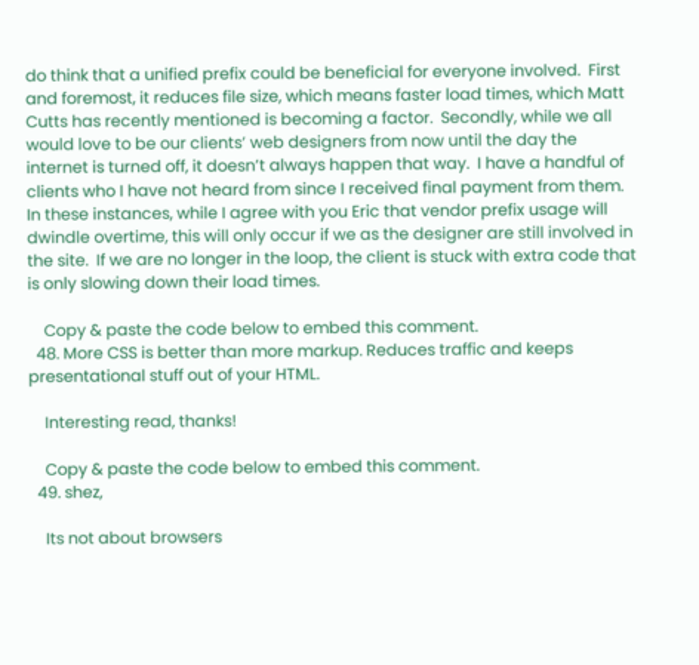do think that a unified prefix could be beneficial for everyone involved.  First and foremost, it reduces file size, which means faster load times, which Matt Cutts has recently mentioned is becoming a factor.  Secondly, while we all would love to be our clients’ web designers from now until the day the internet is turned off, it doesn’t always happen that way.  I have a handful of clients who I have not heard from since I received final payment from them.  In these instances, while I agree with you Eric that vendor prefix usage will dwindle overtime, this will only occur if we as the designer are still involved in the site.  If we are no longer in the loop, the client is stuck with extra code that is only slowing down their load times.

    Copy & paste the code below to embed this comment.
  48. More CSS is better than more markup. Reduces traffic and keeps presentational stuff out of your HTML.

    Interesting read, thanks!

    Copy & paste the code below to embed this comment.
  49. shez,

    Its not about browsers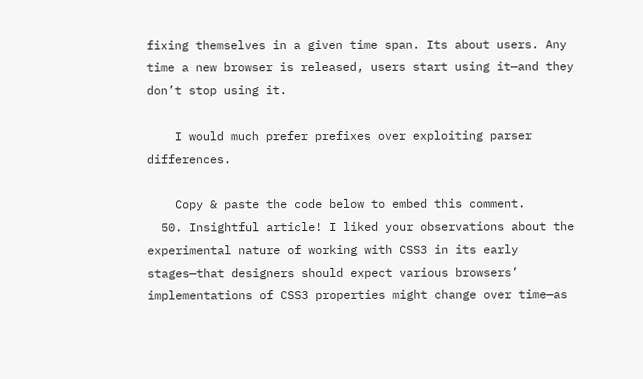fixing themselves in a given time span. Its about users. Any time a new browser is released, users start using it—and they don’t stop using it.

    I would much prefer prefixes over exploiting parser differences.

    Copy & paste the code below to embed this comment.
  50. Insightful article! I liked your observations about the experimental nature of working with CSS3 in its early stages—that designers should expect various browsers’ implementations of CSS3 properties might change over time—as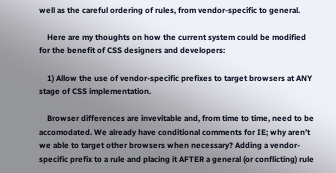well as the careful ordering of rules, from vendor-specific to general.

    Here are my thoughts on how the current system could be modified for the benefit of CSS designers and developers:

    1) Allow the use of vendor-specific prefixes to target browsers at ANY stage of CSS implementation.

    Browser differences are invevitable and, from time to time, need to be accomodated. We already have conditional comments for IE; why aren’t we able to target other browsers when necessary? Adding a vendor-specific prefix to a rule and placing it AFTER a general (or conflicting) rule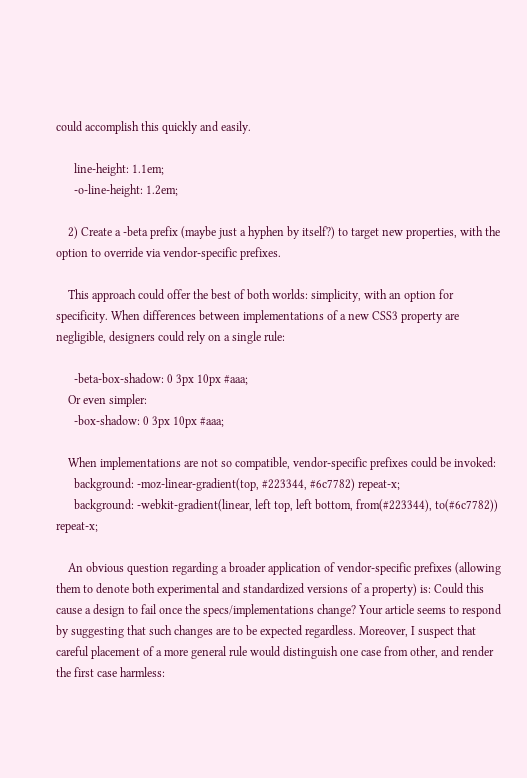could accomplish this quickly and easily.

      line-height: 1.1em;
      -o-line-height: 1.2em;

    2) Create a -beta prefix (maybe just a hyphen by itself?) to target new properties, with the option to override via vendor-specific prefixes.

    This approach could offer the best of both worlds: simplicity, with an option for specificity. When differences between implementations of a new CSS3 property are negligible, designers could rely on a single rule:

      -beta-box-shadow: 0 3px 10px #aaa;
    Or even simpler:
      -box-shadow: 0 3px 10px #aaa;

    When implementations are not so compatible, vendor-specific prefixes could be invoked:
      background: -moz-linear-gradient(top, #223344, #6c7782) repeat-x;
      background: -webkit-gradient(linear, left top, left bottom, from(#223344), to(#6c7782)) repeat-x;

    An obvious question regarding a broader application of vendor-specific prefixes (allowing them to denote both experimental and standardized versions of a property) is: Could this cause a design to fail once the specs/implementations change? Your article seems to respond by suggesting that such changes are to be expected regardless. Moreover, I suspect that careful placement of a more general rule would distinguish one case from other, and render the first case harmless: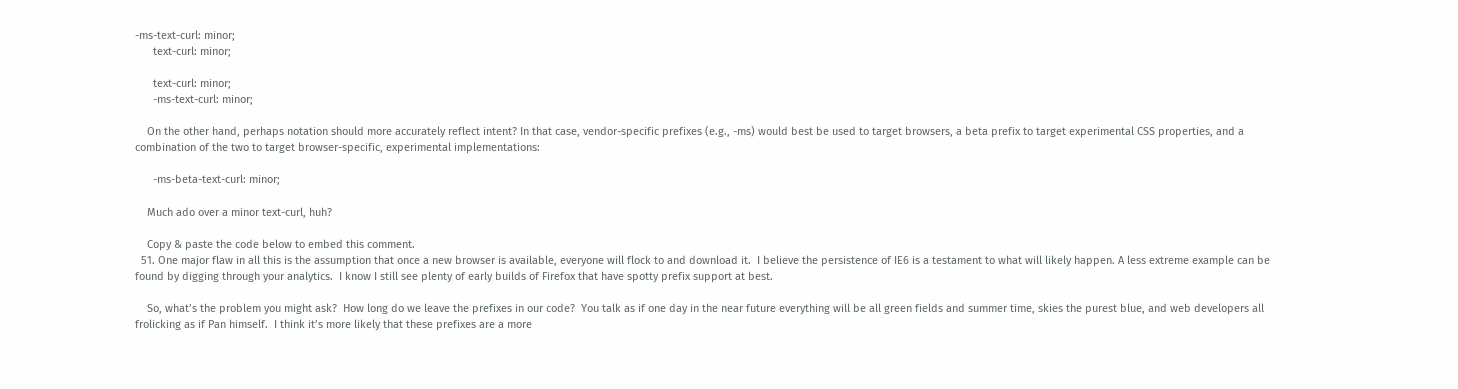-ms-text-curl: minor;
      text-curl: minor;

      text-curl: minor;
      -ms-text-curl: minor;

    On the other hand, perhaps notation should more accurately reflect intent? In that case, vendor-specific prefixes (e.g., -ms) would best be used to target browsers, a beta prefix to target experimental CSS properties, and a combination of the two to target browser-specific, experimental implementations:

      -ms-beta-text-curl: minor;

    Much ado over a minor text-curl, huh?

    Copy & paste the code below to embed this comment.
  51. One major flaw in all this is the assumption that once a new browser is available, everyone will flock to and download it.  I believe the persistence of IE6 is a testament to what will likely happen. A less extreme example can be found by digging through your analytics.  I know I still see plenty of early builds of Firefox that have spotty prefix support at best.

    So, what’s the problem you might ask?  How long do we leave the prefixes in our code?  You talk as if one day in the near future everything will be all green fields and summer time, skies the purest blue, and web developers all frolicking as if Pan himself.  I think it’s more likely that these prefixes are a more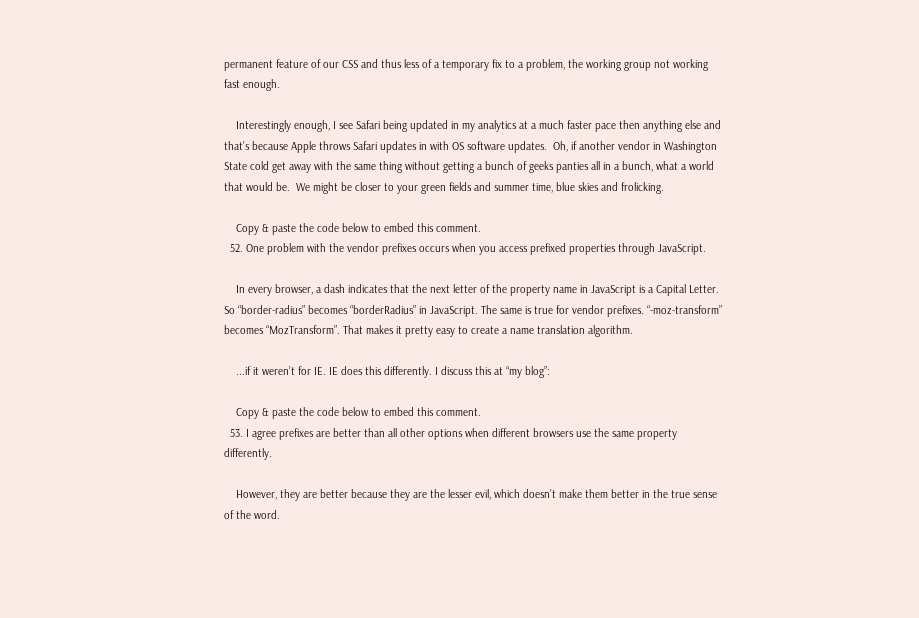permanent feature of our CSS and thus less of a temporary fix to a problem, the working group not working fast enough.

    Interestingly enough, I see Safari being updated in my analytics at a much faster pace then anything else and that’s because Apple throws Safari updates in with OS software updates.  Oh, if another vendor in Washington State cold get away with the same thing without getting a bunch of geeks panties all in a bunch, what a world that would be.  We might be closer to your green fields and summer time, blue skies and frolicking.

    Copy & paste the code below to embed this comment.
  52. One problem with the vendor prefixes occurs when you access prefixed properties through JavaScript.

    In every browser, a dash indicates that the next letter of the property name in JavaScript is a Capital Letter. So “border-radius” becomes “borderRadius” in JavaScript. The same is true for vendor prefixes. “-moz-transform” becomes “MozTransform”. That makes it pretty easy to create a name translation algorithm.

    ...if it weren’t for IE. IE does this differently. I discuss this at “my blog”:

    Copy & paste the code below to embed this comment.
  53. I agree prefixes are better than all other options when different browsers use the same property differently.

    However, they are better because they are the lesser evil, which doesn’t make them better in the true sense of the word.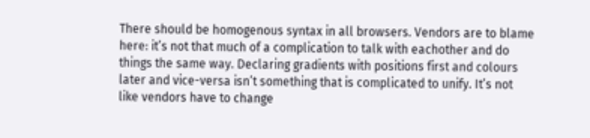There should be homogenous syntax in all browsers. Vendors are to blame here: it’s not that much of a complication to talk with eachother and do things the same way. Declaring gradients with positions first and colours later and vice-versa isn’t something that is complicated to unify. It’s not like vendors have to change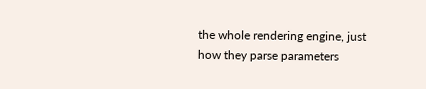the whole rendering engine, just how they parse parameters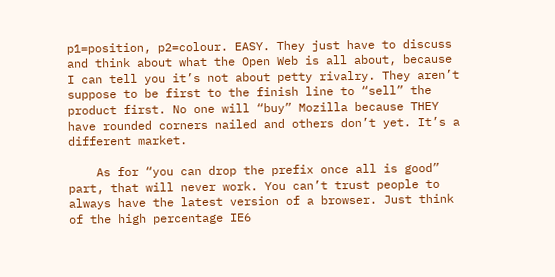p1=position, p2=colour. EASY. They just have to discuss and think about what the Open Web is all about, because I can tell you it’s not about petty rivalry. They aren’t suppose to be first to the finish line to “sell” the product first. No one will “buy” Mozilla because THEY have rounded corners nailed and others don’t yet. It’s a different market.

    As for “you can drop the prefix once all is good” part, that will never work. You can’t trust people to always have the latest version of a browser. Just think of the high percentage IE6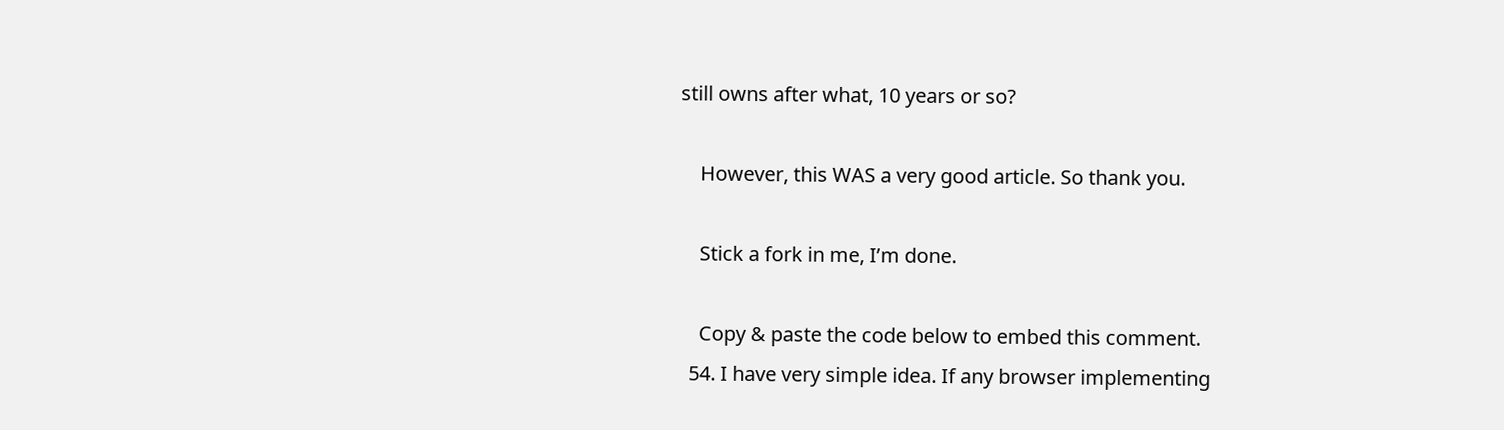still owns after what, 10 years or so?

    However, this WAS a very good article. So thank you.

    Stick a fork in me, I’m done.

    Copy & paste the code below to embed this comment.
  54. I have very simple idea. If any browser implementing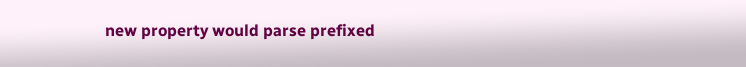new property would parse prefixed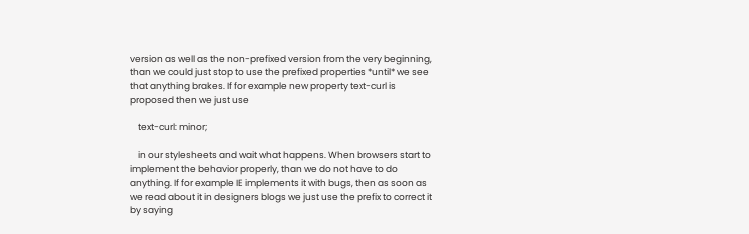version as well as the non-prefixed version from the very beginning, than we could just stop to use the prefixed properties *until* we see that anything brakes. If for example new property text-curl is proposed then we just use

    text-curl: minor;

    in our stylesheets and wait what happens. When browsers start to implement the behavior properly, than we do not have to do anything. If for example IE implements it with bugs, then as soon as we read about it in designers blogs we just use the prefix to correct it by saying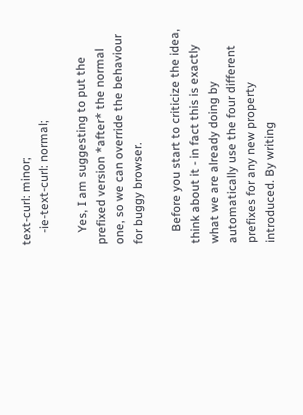text-curl: minor;
    -ie-text-curl: normal;

    Yes, I am suggesting to put the prefixed version *after* the normal one, so we can override the behaviour for buggy browser.

    Before you start to criticize the idea, think about it - in fact this is exactly what we are already doing by automatically use the four different prefixes for any new property introduced. By writing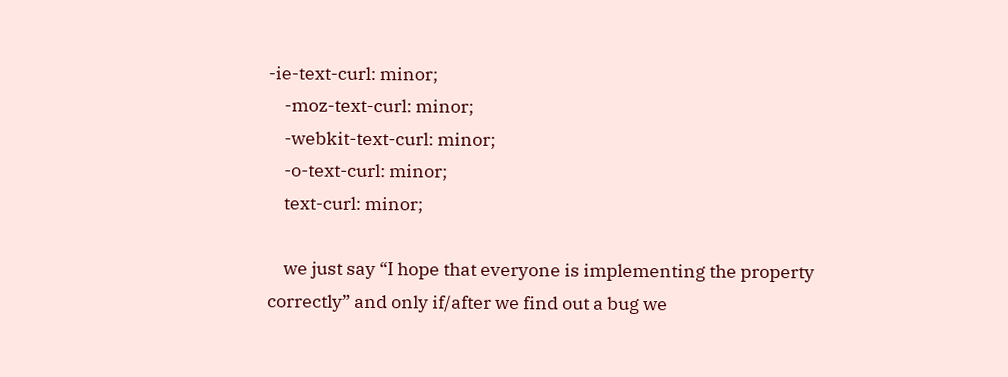-ie-text-curl: minor;
    -moz-text-curl: minor;
    -webkit-text-curl: minor;
    -o-text-curl: minor;
    text-curl: minor;

    we just say “I hope that everyone is implementing the property correctly” and only if/after we find out a bug we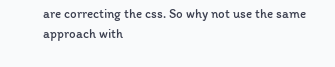are correcting the css. So why not use the same approach with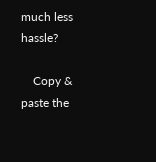much less hassle?

    Copy & paste the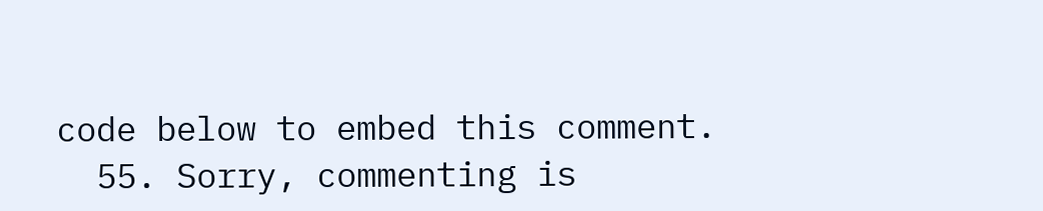code below to embed this comment.
  55. Sorry, commenting is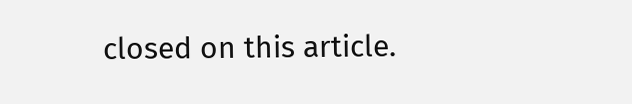closed on this article.